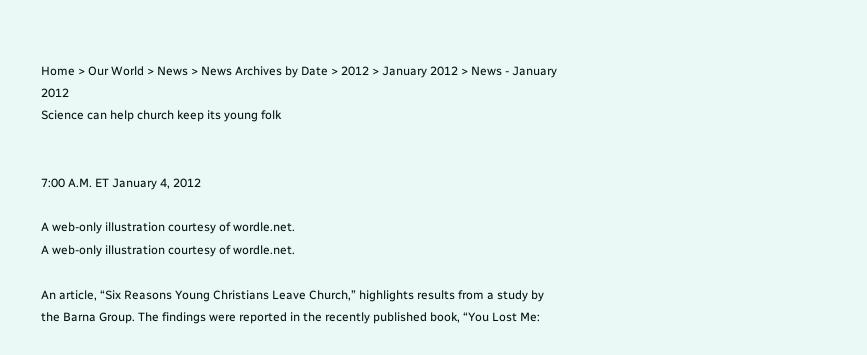Home > Our World > News > News Archives by Date > 2012 > January 2012 > News - January 2012
Science can help church keep its young folk


7:00 A.M. ET January 4, 2012

A web-only illustration courtesy of wordle.net.
A web-only illustration courtesy of wordle.net.

An article, “Six Reasons Young Christians Leave Church,” highlights results from a study by the Barna Group. The findings were reported in the recently published book, “You Lost Me: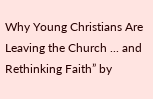Why Young Christians Are Leaving the Church ... and Rethinking Faith” by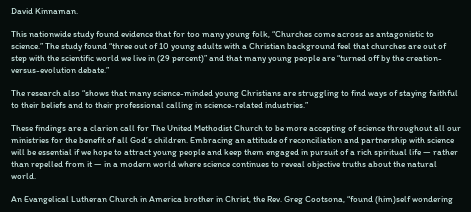David Kinnaman.

This nationwide study found evidence that for too many young folk, “Churches come across as antagonistic to science.” The study found “three out of 10 young adults with a Christian background feel that churches are out of step with the scientific world we live in (29 percent)” and that many young people are “turned off by the creation-versus-evolution debate.”

The research also “shows that many science-minded young Christians are struggling to find ways of staying faithful to their beliefs and to their professional calling in science-related industries.”

These findings are a clarion call for The United Methodist Church to be more accepting of science throughout all our ministries for the benefit of all God’s children. Embracing an attitude of reconciliation and partnership with science will be essential if we hope to attract young people and keep them engaged in pursuit of a rich spiritual life — rather than repelled from it — in a modern world where science continues to reveal objective truths about the natural world.

An Evangelical Lutheran Church in America brother in Christ, the Rev. Greg Cootsona, “found (him)self wondering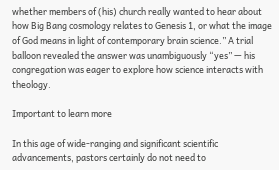whether members of (his) church really wanted to hear about how Big Bang cosmology relates to Genesis 1, or what the image of God means in light of contemporary brain science.” A trial balloon revealed the answer was unambiguously “yes” — his congregation was eager to explore how science interacts with theology.

Important to learn more

In this age of wide-ranging and significant scientific advancements, pastors certainly do not need to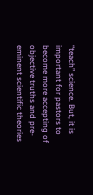“teach” science. But, it is important for pastors to become more accepting of objective truths and pre-eminent scientific theories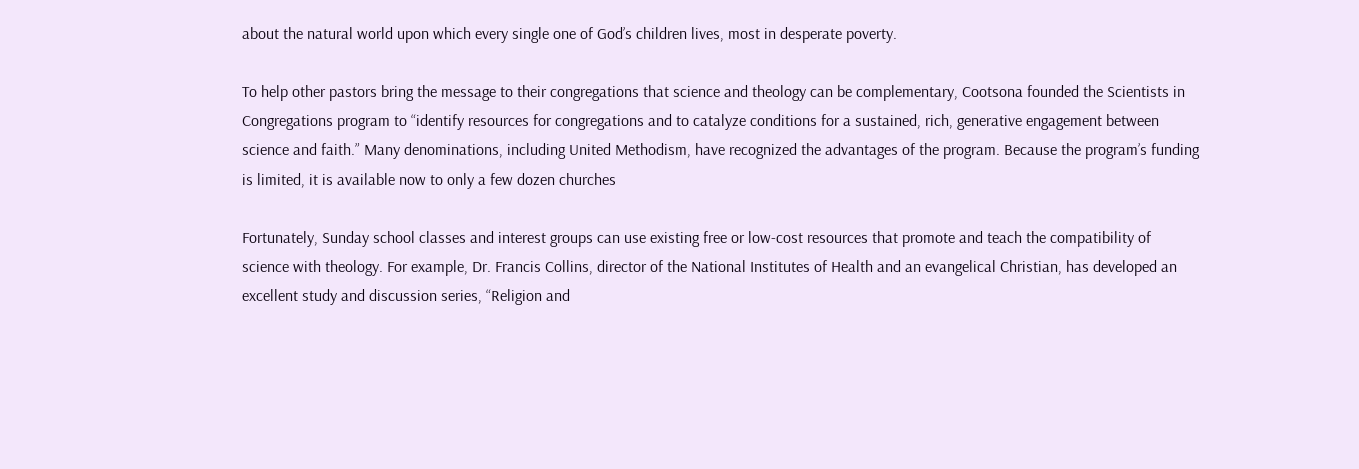about the natural world upon which every single one of God’s children lives, most in desperate poverty.

To help other pastors bring the message to their congregations that science and theology can be complementary, Cootsona founded the Scientists in Congregations program to “identify resources for congregations and to catalyze conditions for a sustained, rich, generative engagement between science and faith.” Many denominations, including United Methodism, have recognized the advantages of the program. Because the program’s funding is limited, it is available now to only a few dozen churches

Fortunately, Sunday school classes and interest groups can use existing free or low-cost resources that promote and teach the compatibility of science with theology. For example, Dr. Francis Collins, director of the National Institutes of Health and an evangelical Christian, has developed an excellent study and discussion series, “Religion and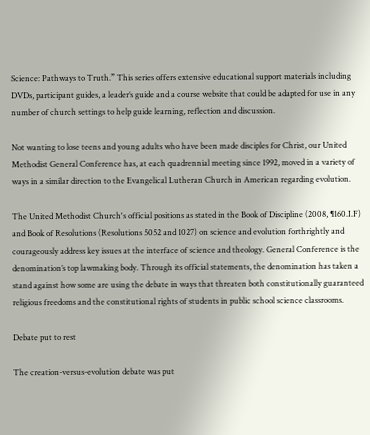Science: Pathways to Truth.” This series offers extensive educational support materials including DVDs, participant guides, a leader’s guide and a course website that could be adapted for use in any number of church settings to help guide learning, reflection and discussion.

Not wanting to lose teens and young adults who have been made disciples for Christ, our United Methodist General Conference has, at each quadrennial meeting since 1992, moved in a variety of ways in a similar direction to the Evangelical Lutheran Church in American regarding evolution.

The United Methodist Church's official positions as stated in the Book of Discipline (2008, ¶160.I.F) and Book of Resolutions (Resolutions 5052 and 1027) on science and evolution forthrightly and courageously address key issues at the interface of science and theology. General Conference is the denomination’s top lawmaking body. Through its official statements, the denomination has taken a stand against how some are using the debate in ways that threaten both constitutionally guaranteed religious freedoms and the constitutional rights of students in public school science classrooms.

Debate put to rest

The creation-versus-evolution debate was put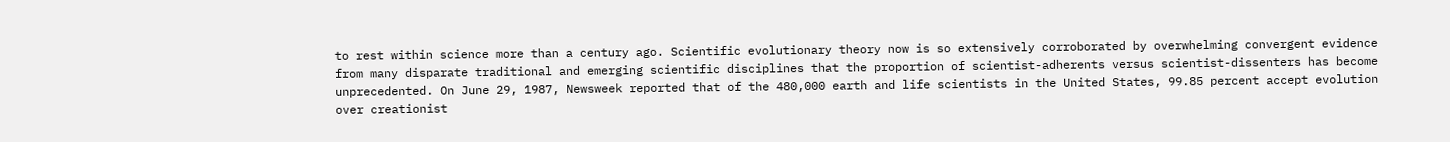to rest within science more than a century ago. Scientific evolutionary theory now is so extensively corroborated by overwhelming convergent evidence from many disparate traditional and emerging scientific disciplines that the proportion of scientist-adherents versus scientist-dissenters has become unprecedented. On June 29, 1987, Newsweek reported that of the 480,000 earth and life scientists in the United States, 99.85 percent accept evolution over creationist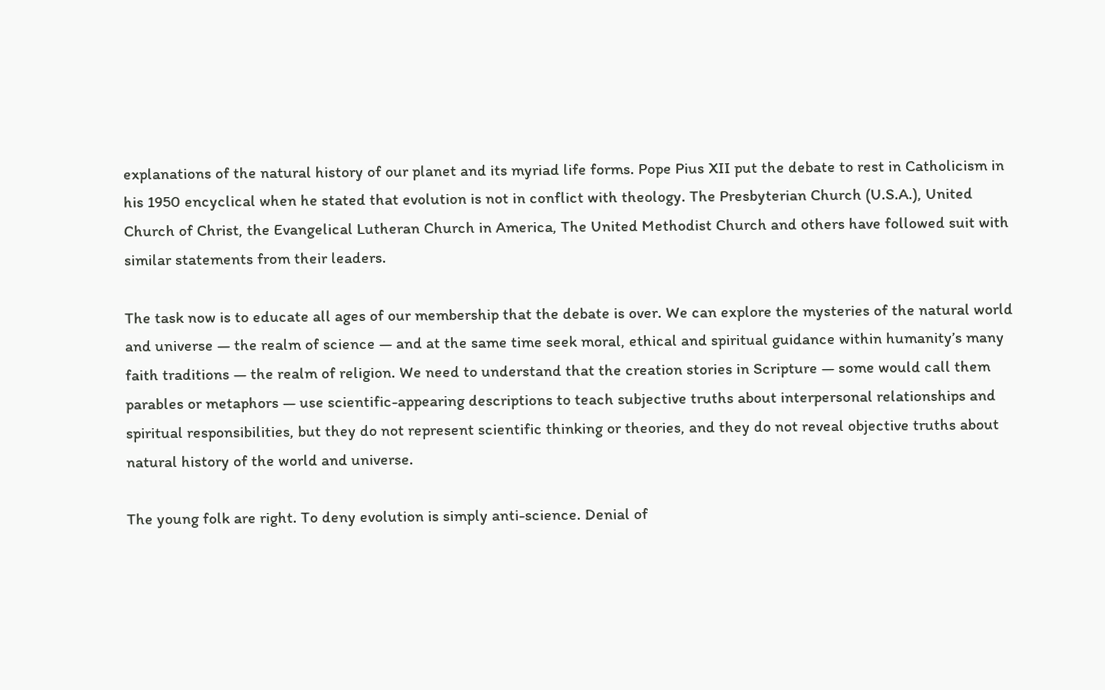explanations of the natural history of our planet and its myriad life forms. Pope Pius XII put the debate to rest in Catholicism in his 1950 encyclical when he stated that evolution is not in conflict with theology. The Presbyterian Church (U.S.A.), United Church of Christ, the Evangelical Lutheran Church in America, The United Methodist Church and others have followed suit with similar statements from their leaders.

The task now is to educate all ages of our membership that the debate is over. We can explore the mysteries of the natural world and universe — the realm of science — and at the same time seek moral, ethical and spiritual guidance within humanity’s many faith traditions — the realm of religion. We need to understand that the creation stories in Scripture — some would call them parables or metaphors — use scientific-appearing descriptions to teach subjective truths about interpersonal relationships and spiritual responsibilities, but they do not represent scientific thinking or theories, and they do not reveal objective truths about natural history of the world and universe.

The young folk are right. To deny evolution is simply anti-science. Denial of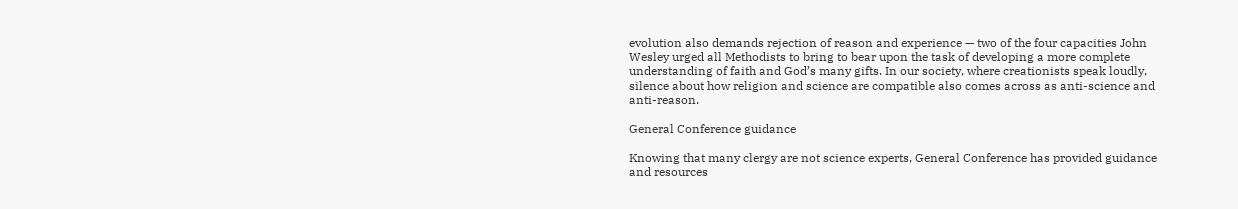evolution also demands rejection of reason and experience — two of the four capacities John Wesley urged all Methodists to bring to bear upon the task of developing a more complete understanding of faith and God’s many gifts. In our society, where creationists speak loudly, silence about how religion and science are compatible also comes across as anti-science and anti-reason.

General Conference guidance

Knowing that many clergy are not science experts, General Conference has provided guidance and resources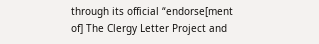through its official “endorse[ment of] The Clergy Letter Project and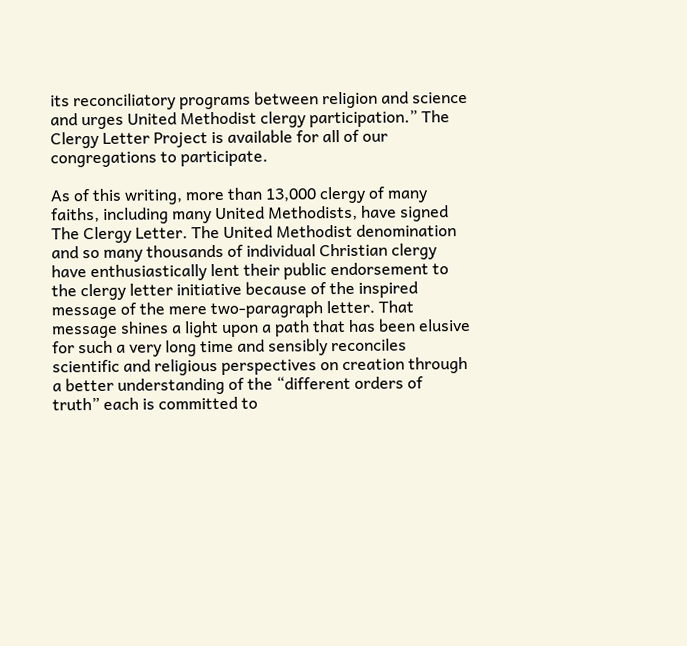its reconciliatory programs between religion and science and urges United Methodist clergy participation.” The Clergy Letter Project is available for all of our congregations to participate.

As of this writing, more than 13,000 clergy of many faiths, including many United Methodists, have signed The Clergy Letter. The United Methodist denomination and so many thousands of individual Christian clergy have enthusiastically lent their public endorsement to the clergy letter initiative because of the inspired message of the mere two-paragraph letter. That message shines a light upon a path that has been elusive for such a very long time and sensibly reconciles scientific and religious perspectives on creation through a better understanding of the “different orders of truth” each is committed to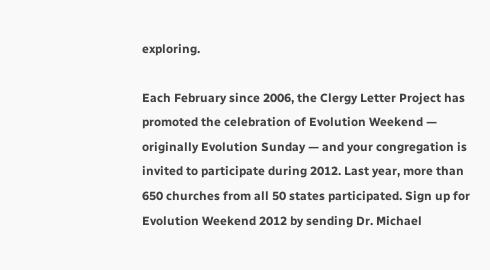exploring.

Each February since 2006, the Clergy Letter Project has promoted the celebration of Evolution Weekend — originally Evolution Sunday — and your congregation is invited to participate during 2012. Last year, more than 650 churches from all 50 states participated. Sign up for Evolution Weekend 2012 by sending Dr. Michael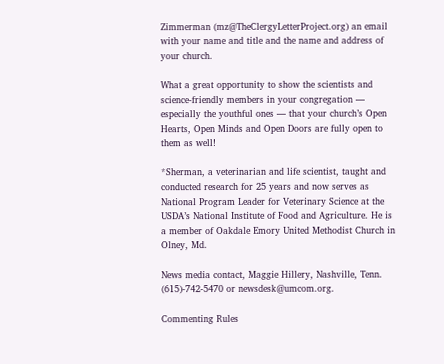Zimmerman (mz@TheClergyLetterProject.org) an email with your name and title and the name and address of your church.

What a great opportunity to show the scientists and science-friendly members in your congregation — especially the youthful ones — that your church’s Open Hearts, Open Minds and Open Doors are fully open to them as well!

*Sherman, a veterinarian and life scientist, taught and conducted research for 25 years and now serves as National Program Leader for Veterinary Science at the USDA’s National Institute of Food and Agriculture. He is a member of Oakdale Emory United Methodist Church in Olney, Md.

News media contact, Maggie Hillery, Nashville, Tenn. (615)-742-5470 or newsdesk@umcom.org.

Commenting Rules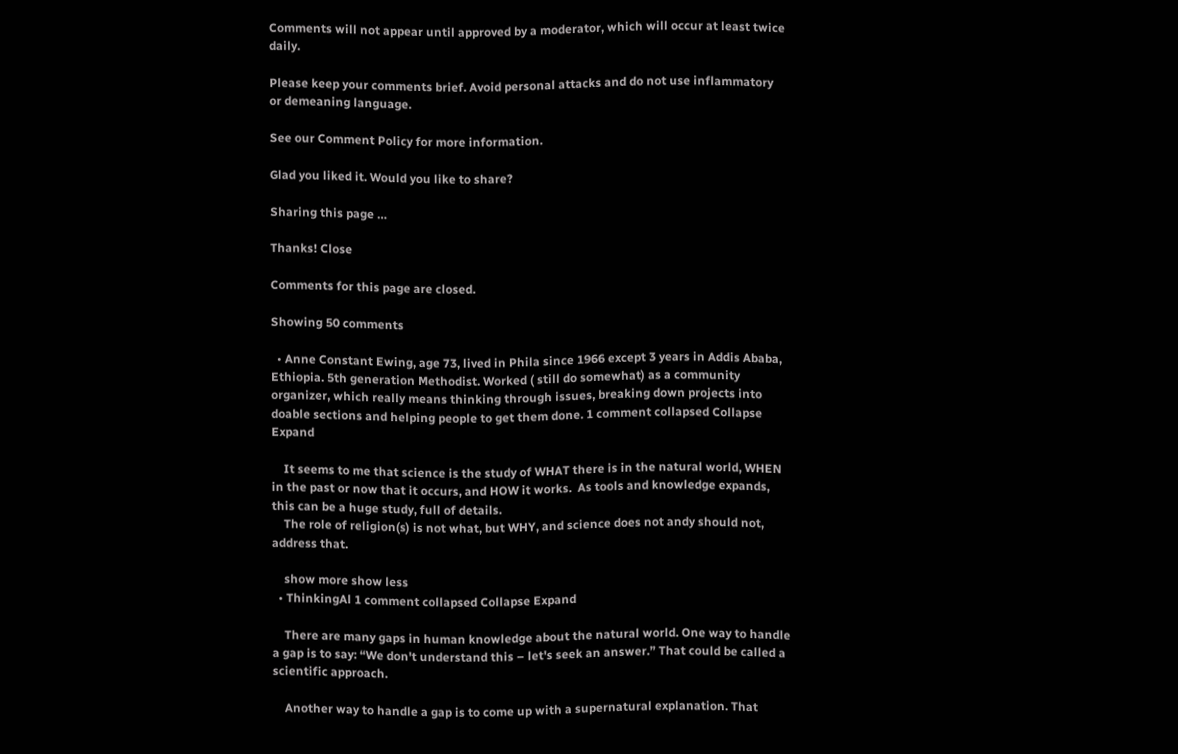Comments will not appear until approved by a moderator, which will occur at least twice daily.

Please keep your comments brief. Avoid personal attacks and do not use inflammatory or demeaning language.

See our Comment Policy for more information.

Glad you liked it. Would you like to share?

Sharing this page …

Thanks! Close

Comments for this page are closed.

Showing 50 comments

  • Anne Constant Ewing, age 73, lived in Phila since 1966 except 3 years in Addis Ababa, Ethiopia. 5th generation Methodist. Worked ( still do somewhat) as a community organizer, which really means thinking through issues, breaking down projects into doable sections and helping people to get them done. 1 comment collapsed Collapse Expand

    It seems to me that science is the study of WHAT there is in the natural world, WHEN in the past or now that it occurs, and HOW it works.  As tools and knowledge expands, this can be a huge study, full of details.
    The role of religion(s) is not what, but WHY, and science does not andy should not,  address that.

    show more show less
  • ThinkingAl 1 comment collapsed Collapse Expand

    There are many gaps in human knowledge about the natural world. One way to handle a gap is to say: “We don't understand this – let's seek an answer.” That could be called a scientific approach.

    Another way to handle a gap is to come up with a supernatural explanation. That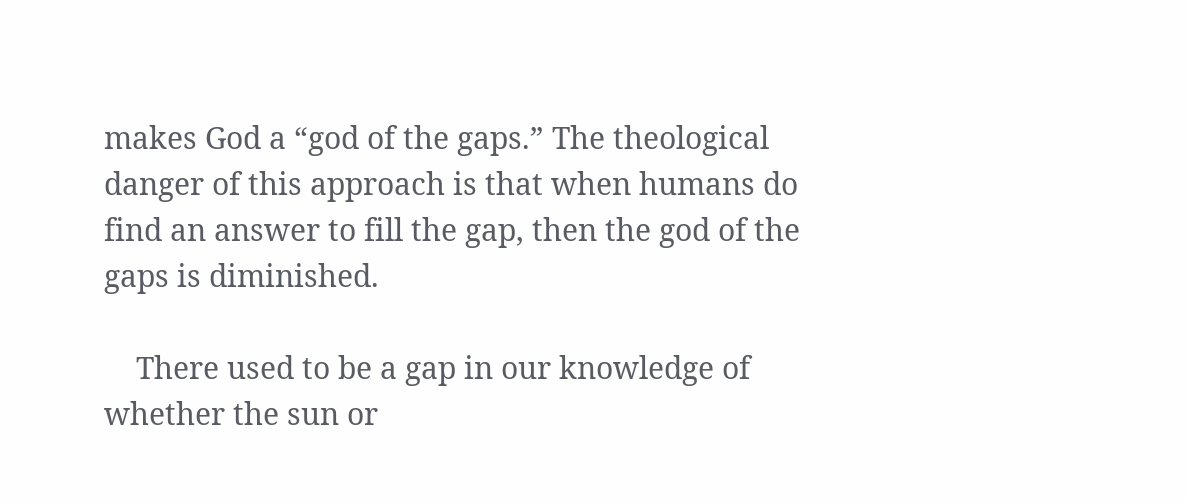makes God a “god of the gaps.” The theological danger of this approach is that when humans do find an answer to fill the gap, then the god of the gaps is diminished.

    There used to be a gap in our knowledge of whether the sun or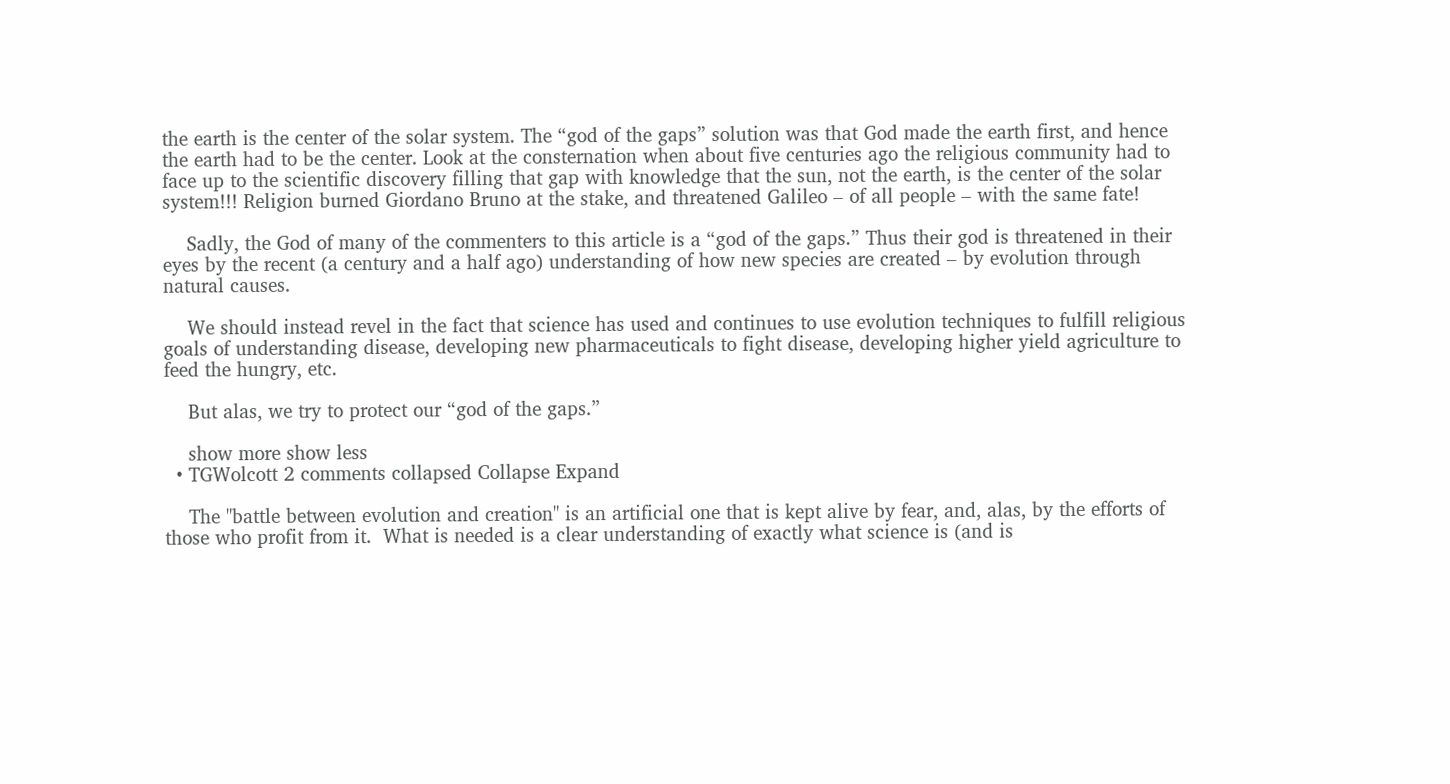the earth is the center of the solar system. The “god of the gaps” solution was that God made the earth first, and hence the earth had to be the center. Look at the consternation when about five centuries ago the religious community had to face up to the scientific discovery filling that gap with knowledge that the sun, not the earth, is the center of the solar system!!! Religion burned Giordano Bruno at the stake, and threatened Galileo – of all people – with the same fate!

    Sadly, the God of many of the commenters to this article is a “god of the gaps.” Thus their god is threatened in their eyes by the recent (a century and a half ago) understanding of how new species are created – by evolution through natural causes.

    We should instead revel in the fact that science has used and continues to use evolution techniques to fulfill religious goals of understanding disease, developing new pharmaceuticals to fight disease, developing higher yield agriculture to feed the hungry, etc.

    But alas, we try to protect our “god of the gaps.”

    show more show less
  • TGWolcott 2 comments collapsed Collapse Expand

    The "battle between evolution and creation" is an artificial one that is kept alive by fear, and, alas, by the efforts of those who profit from it.  What is needed is a clear understanding of exactly what science is (and is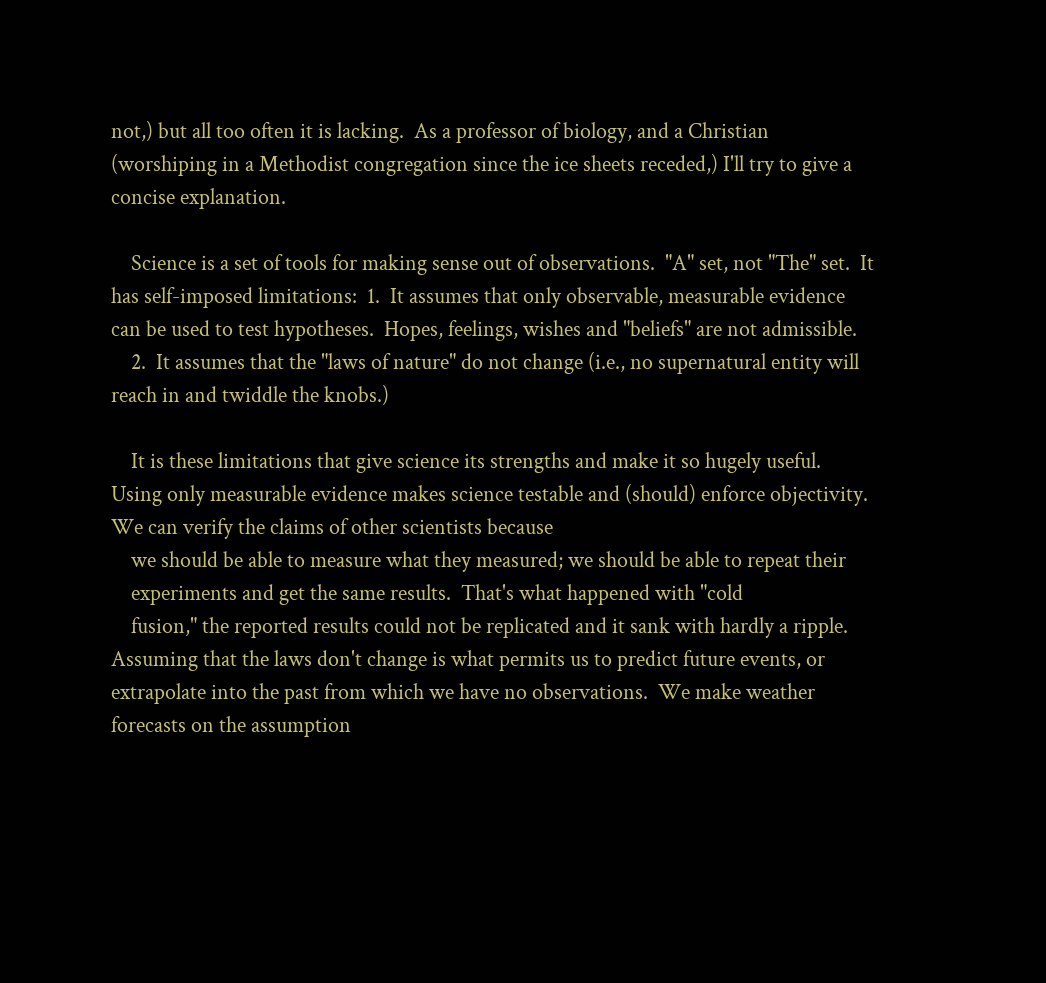not,) but all too often it is lacking.  As a professor of biology, and a Christian (worshiping in a Methodist congregation since the ice sheets receded,) I'll try to give a concise explanation.

    Science is a set of tools for making sense out of observations.  "A" set, not "The" set.  It has self-imposed limitations:  1.  It assumes that only observable, measurable evidence can be used to test hypotheses.  Hopes, feelings, wishes and "beliefs" are not admissible.
    2.  It assumes that the "laws of nature" do not change (i.e., no supernatural entity will reach in and twiddle the knobs.)

    It is these limitations that give science its strengths and make it so hugely useful.  Using only measurable evidence makes science testable and (should) enforce objectivity.  We can verify the claims of other scientists because
    we should be able to measure what they measured; we should be able to repeat their
    experiments and get the same results.  That's what happened with "cold
    fusion," the reported results could not be replicated and it sank with hardly a ripple.  Assuming that the laws don't change is what permits us to predict future events, or extrapolate into the past from which we have no observations.  We make weather forecasts on the assumption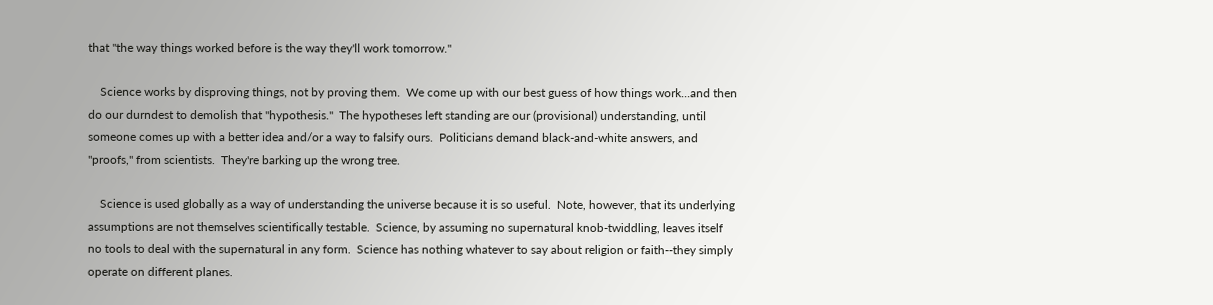that "the way things worked before is the way they'll work tomorrow."

    Science works by disproving things, not by proving them.  We come up with our best guess of how things work...and then do our durndest to demolish that "hypothesis."  The hypotheses left standing are our (provisional) understanding, until someone comes up with a better idea and/or a way to falsify ours.  Politicians demand black-and-white answers, and "proofs," from scientists.  They're barking up the wrong tree.

    Science is used globally as a way of understanding the universe because it is so useful.  Note, however, that its underlying assumptions are not themselves scientifically testable.  Science, by assuming no supernatural knob-twiddling, leaves itself no tools to deal with the supernatural in any form.  Science has nothing whatever to say about religion or faith--they simply operate on different planes.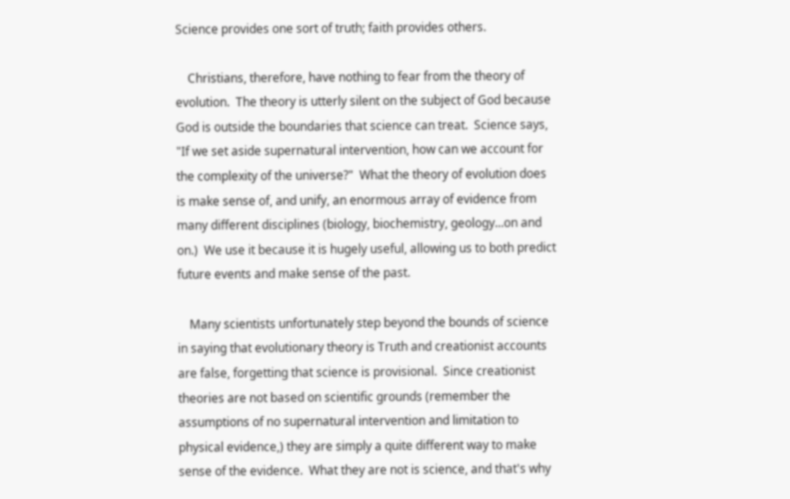Science provides one sort of truth; faith provides others.

    Christians, therefore, have nothing to fear from the theory of evolution.  The theory is utterly silent on the subject of God because God is outside the boundaries that science can treat.  Science says, "If we set aside supernatural intervention, how can we account for the complexity of the universe?"  What the theory of evolution does is make sense of, and unify, an enormous array of evidence from many different disciplines (biology, biochemistry, geology...on and on.)  We use it because it is hugely useful, allowing us to both predict future events and make sense of the past.

    Many scientists unfortunately step beyond the bounds of science in saying that evolutionary theory is Truth and creationist accounts are false, forgetting that science is provisional.  Since creationist theories are not based on scientific grounds (remember the assumptions of no supernatural intervention and limitation to physical evidence,) they are simply a quite different way to make sense of the evidence.  What they are not is science, and that's why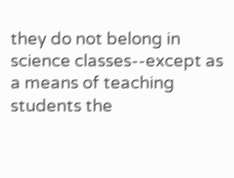they do not belong in science classes--except as a means of teaching students the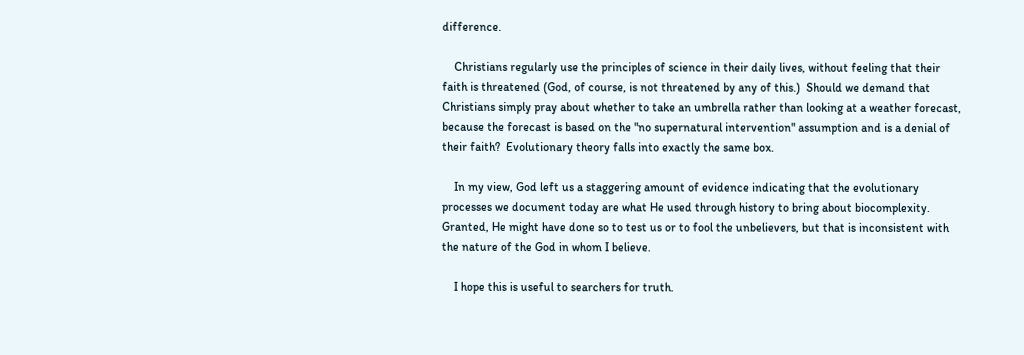difference.

    Christians regularly use the principles of science in their daily lives, without feeling that their faith is threatened (God, of course, is not threatened by any of this.)  Should we demand that Christians simply pray about whether to take an umbrella rather than looking at a weather forecast, because the forecast is based on the "no supernatural intervention" assumption and is a denial of their faith?  Evolutionary theory falls into exactly the same box.

    In my view, God left us a staggering amount of evidence indicating that the evolutionary processes we document today are what He used through history to bring about biocomplexity.  Granted, He might have done so to test us or to fool the unbelievers, but that is inconsistent with the nature of the God in whom I believe.

    I hope this is useful to searchers for truth.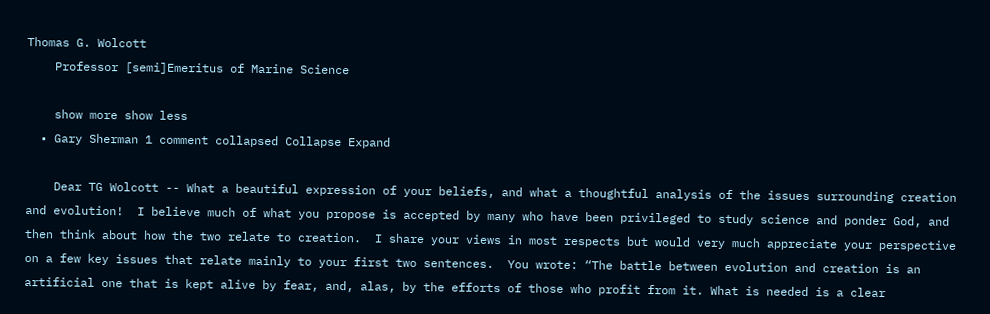Thomas G. Wolcott
    Professor [semi]Emeritus of Marine Science

    show more show less
  • Gary Sherman 1 comment collapsed Collapse Expand

    Dear TG Wolcott -- What a beautiful expression of your beliefs, and what a thoughtful analysis of the issues surrounding creation and evolution!  I believe much of what you propose is accepted by many who have been privileged to study science and ponder God, and then think about how the two relate to creation.  I share your views in most respects but would very much appreciate your perspective on a few key issues that relate mainly to your first two sentences.  You wrote: “The battle between evolution and creation is an artificial one that is kept alive by fear, and, alas, by the efforts of those who profit from it. What is needed is a clear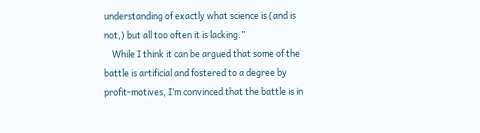understanding of exactly what science is (and is not,) but all too often it is lacking.”
    While I think it can be argued that some of the battle is artificial and fostered to a degree by profit-motives, I’m convinced that the battle is in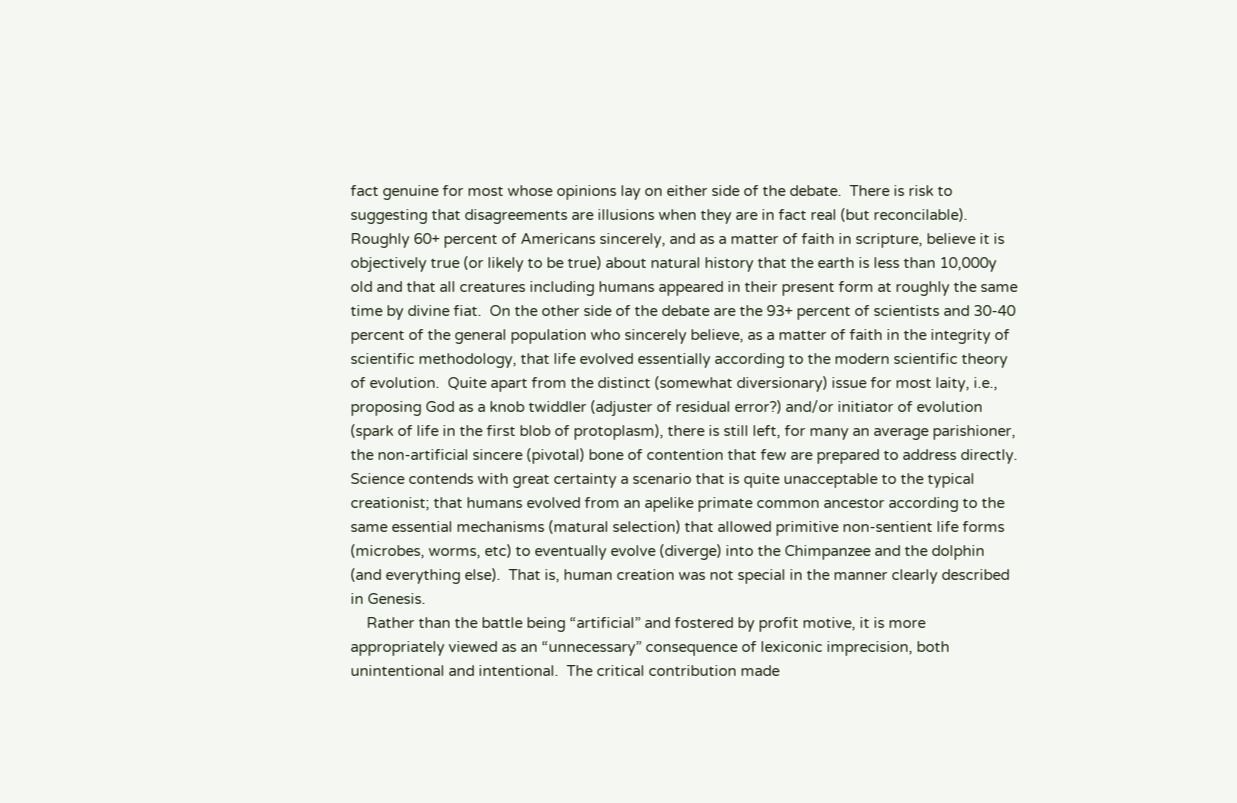fact genuine for most whose opinions lay on either side of the debate.  There is risk to suggesting that disagreements are illusions when they are in fact real (but reconcilable). Roughly 60+ percent of Americans sincerely, and as a matter of faith in scripture, believe it is objectively true (or likely to be true) about natural history that the earth is less than 10,000y old and that all creatures including humans appeared in their present form at roughly the same time by divine fiat.  On the other side of the debate are the 93+ percent of scientists and 30-40 percent of the general population who sincerely believe, as a matter of faith in the integrity of scientific methodology, that life evolved essentially according to the modern scientific theory of evolution.  Quite apart from the distinct (somewhat diversionary) issue for most laity, i.e., proposing God as a knob twiddler (adjuster of residual error?) and/or initiator of evolution (spark of life in the first blob of protoplasm), there is still left, for many an average parishioner, the non-artificial sincere (pivotal) bone of contention that few are prepared to address directly.  Science contends with great certainty a scenario that is quite unacceptable to the typical creationist; that humans evolved from an apelike primate common ancestor according to the same essential mechanisms (matural selection) that allowed primitive non-sentient life forms (microbes, worms, etc) to eventually evolve (diverge) into the Chimpanzee and the dolphin (and everything else).  That is, human creation was not special in the manner clearly described in Genesis.
    Rather than the battle being “artificial” and fostered by profit motive, it is more appropriately viewed as an “unnecessary” consequence of lexiconic imprecision, both unintentional and intentional.  The critical contribution made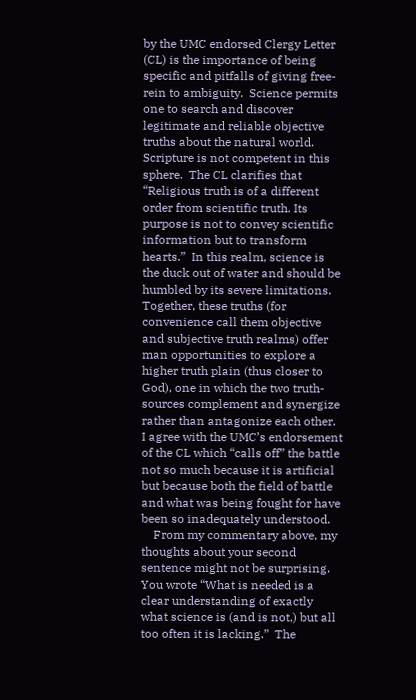by the UMC endorsed Clergy Letter (CL) is the importance of being specific and pitfalls of giving free-rein to ambiguity.  Science permits one to search and discover legitimate and reliable objective truths about the natural world.  Scripture is not competent in this sphere.  The CL clarifies that “Religious truth is of a different order from scientific truth. Its purpose is not to convey scientific information but to transform hearts.”  In this realm, science is the duck out of water and should be humbled by its severe limitations. Together, these truths (for convenience call them objective and subjective truth realms) offer man opportunities to explore a higher truth plain (thus closer to God), one in which the two truth-sources complement and synergize rather than antagonize each other.  I agree with the UMC’s endorsement of the CL which “calls off” the battle not so much because it is artificial but because both the field of battle and what was being fought for have been so inadequately understood.
    From my commentary above, my thoughts about your second sentence might not be surprising.  You wrote “What is needed is a clear understanding of exactly what science is (and is not,) but all too often it is lacking.”  The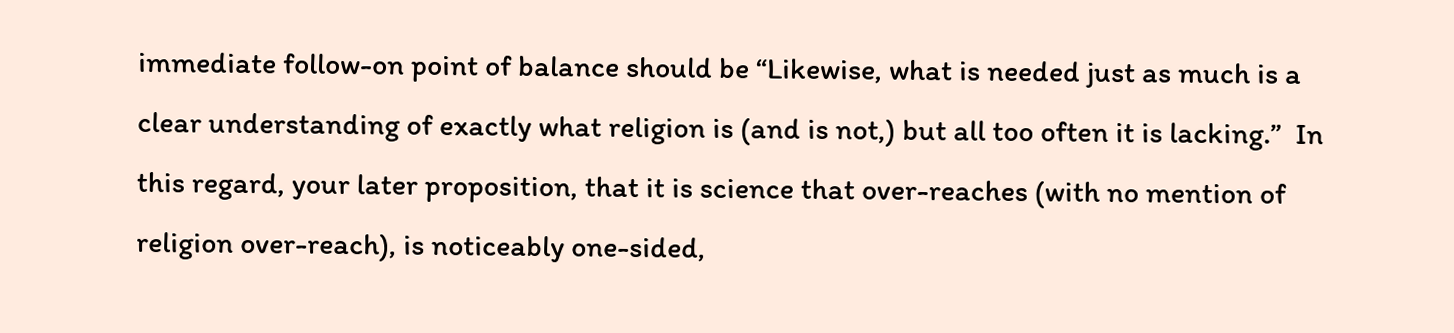immediate follow-on point of balance should be “Likewise, what is needed just as much is a clear understanding of exactly what religion is (and is not,) but all too often it is lacking.”  In this regard, your later proposition, that it is science that over-reaches (with no mention of religion over-reach), is noticeably one-sided,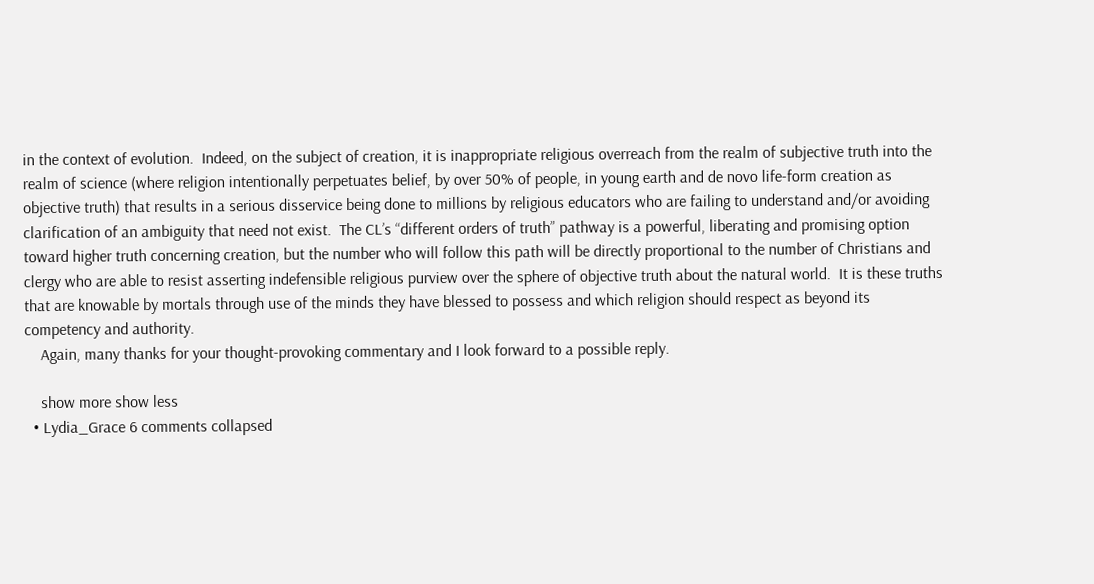in the context of evolution.  Indeed, on the subject of creation, it is inappropriate religious overreach from the realm of subjective truth into the realm of science (where religion intentionally perpetuates belief, by over 50% of people, in young earth and de novo life-form creation as objective truth) that results in a serious disservice being done to millions by religious educators who are failing to understand and/or avoiding clarification of an ambiguity that need not exist.  The CL’s “different orders of truth” pathway is a powerful, liberating and promising option toward higher truth concerning creation, but the number who will follow this path will be directly proportional to the number of Christians and clergy who are able to resist asserting indefensible religious purview over the sphere of objective truth about the natural world.  It is these truths that are knowable by mortals through use of the minds they have blessed to possess and which religion should respect as beyond its competency and authority.
    Again, many thanks for your thought-provoking commentary and I look forward to a possible reply.

    show more show less
  • Lydia_Grace 6 comments collapsed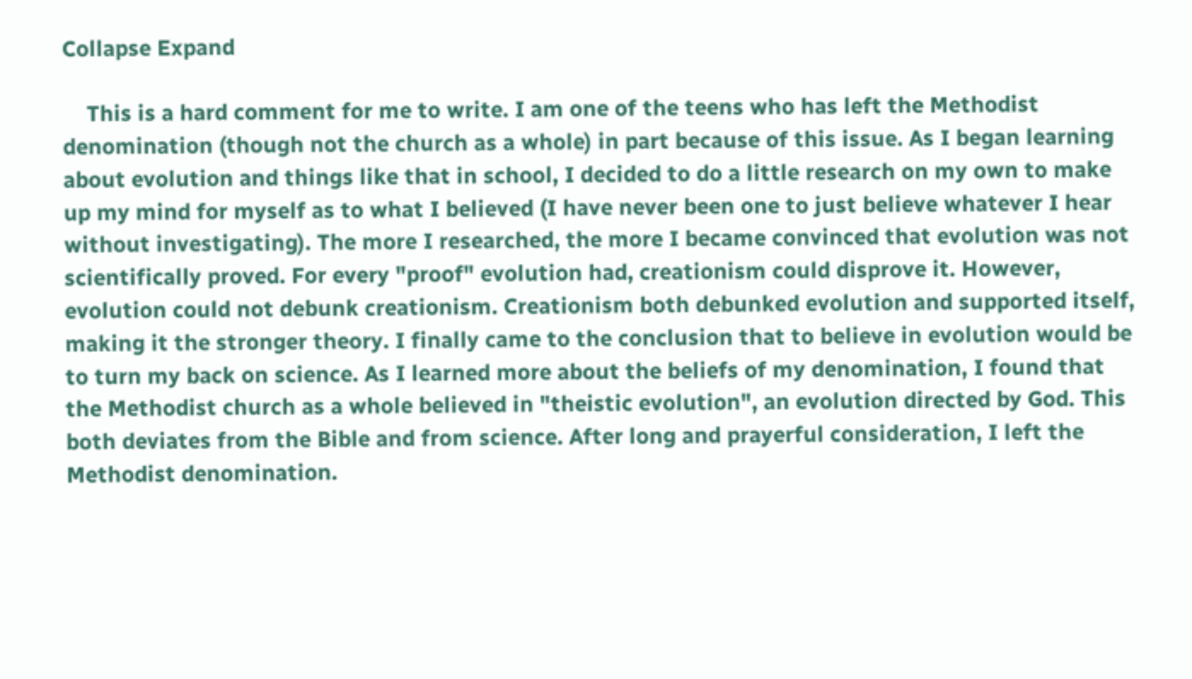Collapse Expand

    This is a hard comment for me to write. I am one of the teens who has left the Methodist denomination (though not the church as a whole) in part because of this issue. As I began learning about evolution and things like that in school, I decided to do a little research on my own to make up my mind for myself as to what I believed (I have never been one to just believe whatever I hear without investigating). The more I researched, the more I became convinced that evolution was not scientifically proved. For every "proof" evolution had, creationism could disprove it. However, evolution could not debunk creationism. Creationism both debunked evolution and supported itself, making it the stronger theory. I finally came to the conclusion that to believe in evolution would be to turn my back on science. As I learned more about the beliefs of my denomination, I found that the Methodist church as a whole believed in "theistic evolution", an evolution directed by God. This both deviates from the Bible and from science. After long and prayerful consideration, I left the Methodist denomination.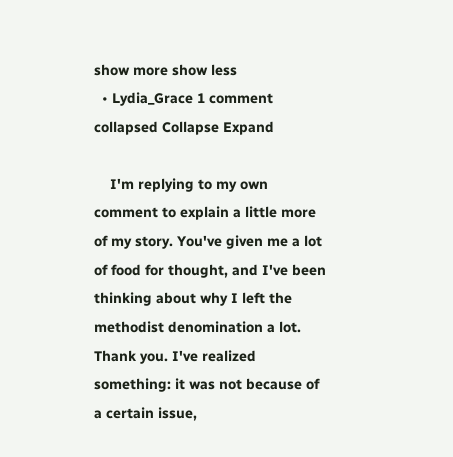show more show less
  • Lydia_Grace 1 comment collapsed Collapse Expand

    I'm replying to my own comment to explain a little more of my story. You've given me a lot of food for thought, and I've been thinking about why I left the methodist denomination a lot. Thank you. I've realized something: it was not because of a certain issue,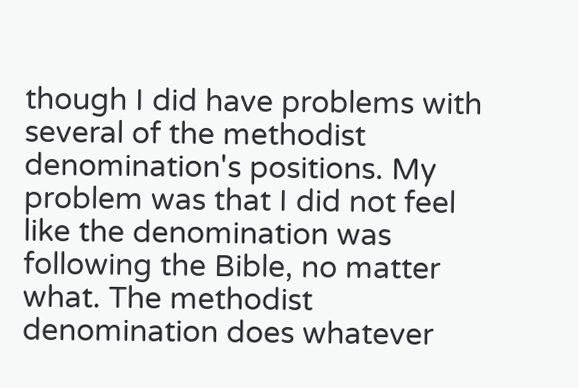though I did have problems with several of the methodist denomination's positions. My problem was that I did not feel like the denomination was following the Bible, no matter what. The methodist denomination does whatever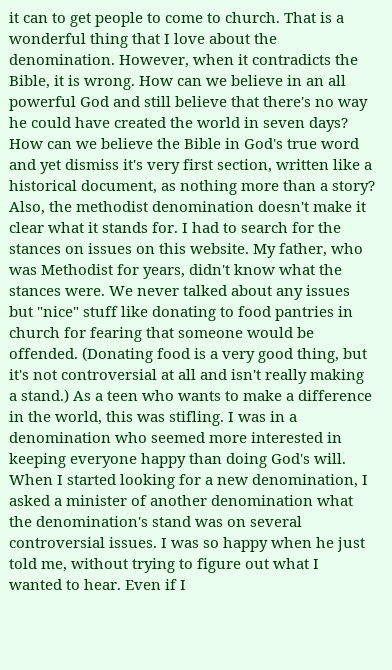it can to get people to come to church. That is a wonderful thing that I love about the denomination. However, when it contradicts the Bible, it is wrong. How can we believe in an all powerful God and still believe that there's no way he could have created the world in seven days? How can we believe the Bible in God's true word and yet dismiss it's very first section, written like a historical document, as nothing more than a story? Also, the methodist denomination doesn't make it clear what it stands for. I had to search for the stances on issues on this website. My father, who was Methodist for years, didn't know what the stances were. We never talked about any issues but "nice" stuff like donating to food pantries in church for fearing that someone would be offended. (Donating food is a very good thing, but it's not controversial at all and isn't really making a stand.) As a teen who wants to make a difference in the world, this was stifling. I was in a denomination who seemed more interested in keeping everyone happy than doing God's will. When I started looking for a new denomination, I asked a minister of another denomination what the denomination's stand was on several controversial issues. I was so happy when he just told me, without trying to figure out what I wanted to hear. Even if I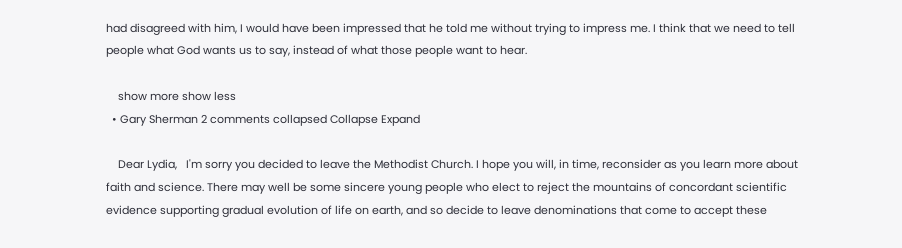had disagreed with him, I would have been impressed that he told me without trying to impress me. I think that we need to tell people what God wants us to say, instead of what those people want to hear.

    show more show less
  • Gary Sherman 2 comments collapsed Collapse Expand

    Dear Lydia,   I'm sorry you decided to leave the Methodist Church. I hope you will, in time, reconsider as you learn more about faith and science. There may well be some sincere young people who elect to reject the mountains of concordant scientific evidence supporting gradual evolution of life on earth, and so decide to leave denominations that come to accept these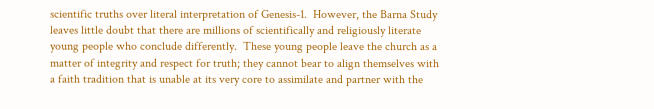scientific truths over literal interpretation of Genesis-1.  However, the Barna Study leaves little doubt that there are millions of scientifically and religiously literate young people who conclude differently.  These young people leave the church as a matter of integrity and respect for truth; they cannot bear to align themselves with a faith tradition that is unable at its very core to assimilate and partner with the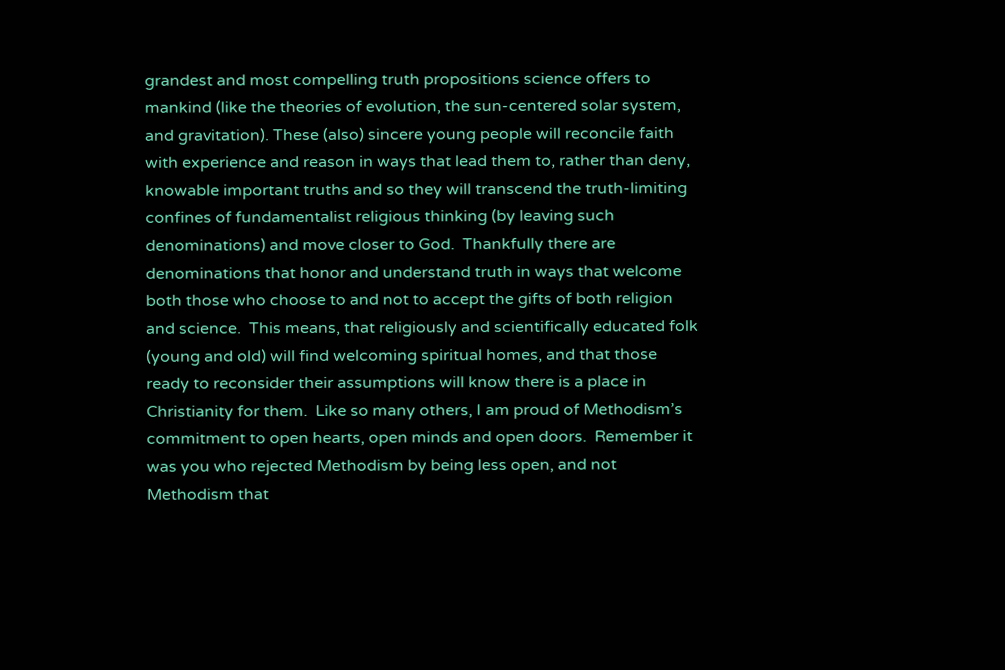grandest and most compelling truth propositions science offers to mankind (like the theories of evolution, the sun-centered solar system, and gravitation). These (also) sincere young people will reconcile faith with experience and reason in ways that lead them to, rather than deny, knowable important truths and so they will transcend the truth-limiting confines of fundamentalist religious thinking (by leaving such denominations) and move closer to God.  Thankfully there are denominations that honor and understand truth in ways that welcome both those who choose to and not to accept the gifts of both religion and science.  This means, that religiously and scientifically educated folk (young and old) will find welcoming spiritual homes, and that those ready to reconsider their assumptions will know there is a place in Christianity for them.  Like so many others, I am proud of Methodism’s commitment to open hearts, open minds and open doors.  Remember it was you who rejected Methodism by being less open, and not Methodism that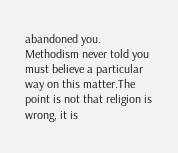abandoned you.  Methodism never told you must believe a particular way on this matter.The point is not that religion is wrong, it is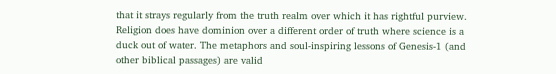that it strays regularly from the truth realm over which it has rightful purview.  Religion does have dominion over a different order of truth where science is a duck out of water. The metaphors and soul-inspiring lessons of Genesis-1 (and other biblical passages) are valid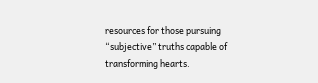resources for those pursuing “subjective” truths capable of transforming hearts.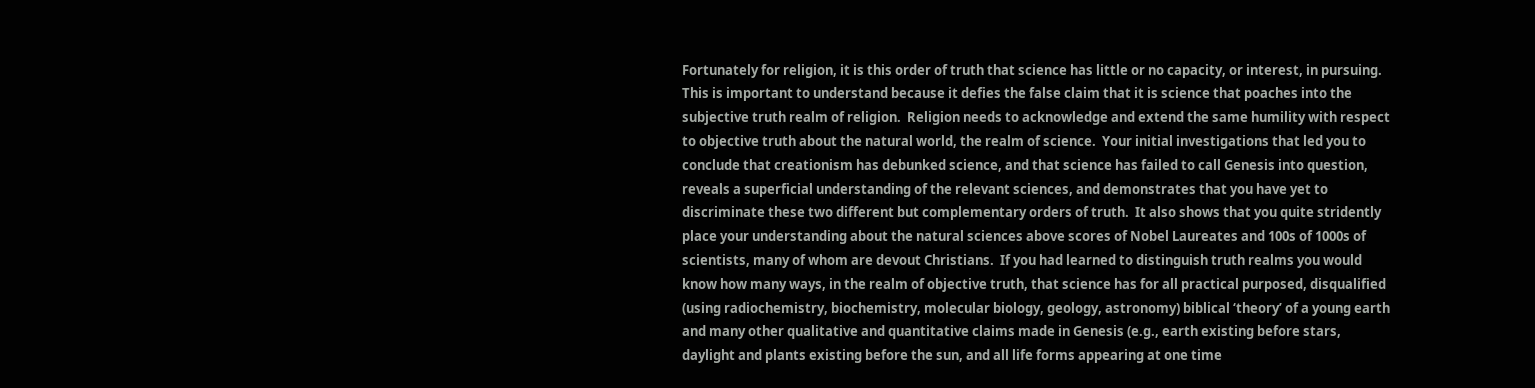Fortunately for religion, it is this order of truth that science has little or no capacity, or interest, in pursuing.  This is important to understand because it defies the false claim that it is science that poaches into the subjective truth realm of religion.  Religion needs to acknowledge and extend the same humility with respect to objective truth about the natural world, the realm of science.  Your initial investigations that led you to conclude that creationism has debunked science, and that science has failed to call Genesis into question, reveals a superficial understanding of the relevant sciences, and demonstrates that you have yet to discriminate these two different but complementary orders of truth.  It also shows that you quite stridently place your understanding about the natural sciences above scores of Nobel Laureates and 100s of 1000s of scientists, many of whom are devout Christians.  If you had learned to distinguish truth realms you would know how many ways, in the realm of objective truth, that science has for all practical purposed, disqualified  (using radiochemistry, biochemistry, molecular biology, geology, astronomy) biblical ‘theory’ of a young earth and many other qualitative and quantitative claims made in Genesis (e.g., earth existing before stars, daylight and plants existing before the sun, and all life forms appearing at one time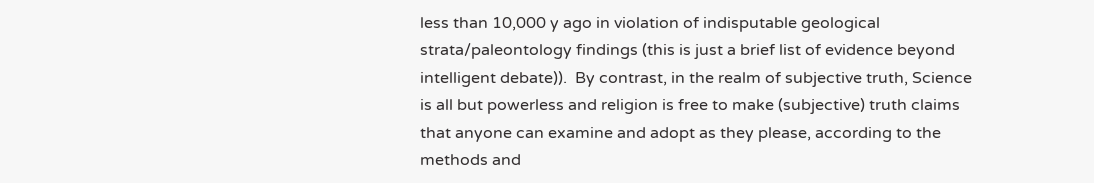less than 10,000 y ago in violation of indisputable geological strata/paleontology findings (this is just a brief list of evidence beyond intelligent debate)).  By contrast, in the realm of subjective truth, Science is all but powerless and religion is free to make (subjective) truth claims that anyone can examine and adopt as they please, according to the methods and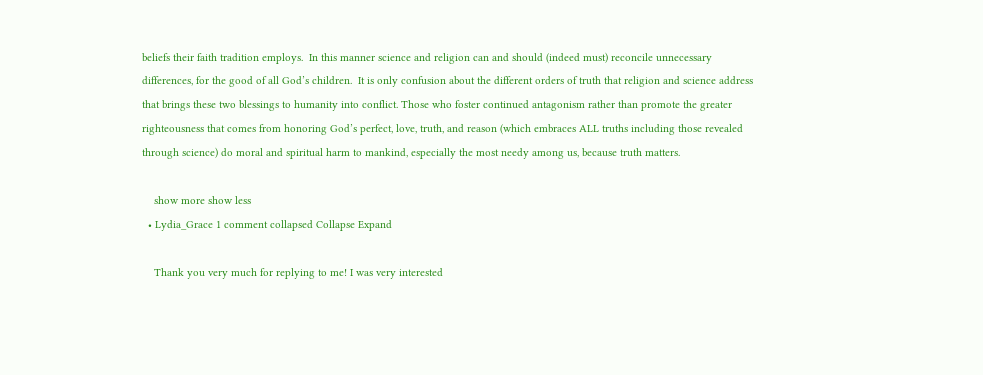beliefs their faith tradition employs.  In this manner science and religion can and should (indeed must) reconcile unnecessary differences, for the good of all God’s children.  It is only confusion about the different orders of truth that religion and science address that brings these two blessings to humanity into conflict. Those who foster continued antagonism rather than promote the greater righteousness that comes from honoring God’s perfect, love, truth, and reason (which embraces ALL truths including those revealed through science) do moral and spiritual harm to mankind, especially the most needy among us, because truth matters.

    show more show less
  • Lydia_Grace 1 comment collapsed Collapse Expand

    Thank you very much for replying to me! I was very interested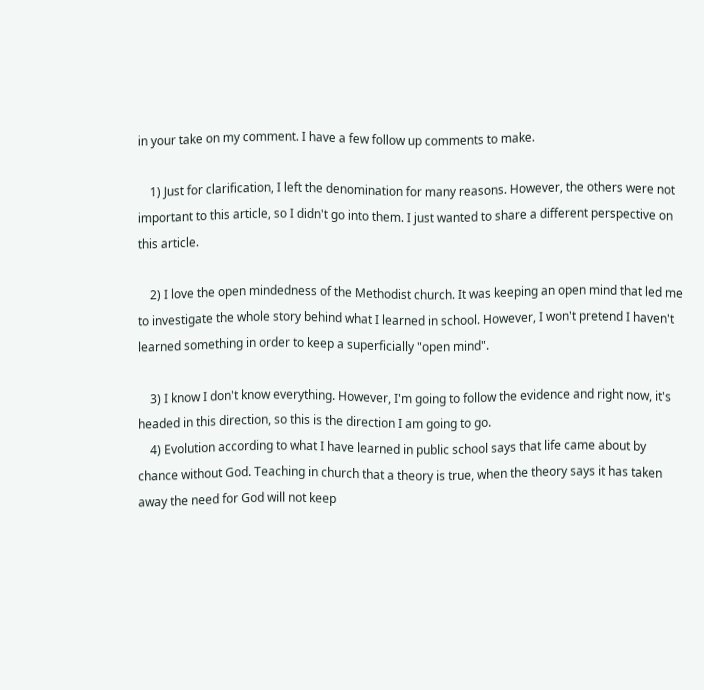in your take on my comment. I have a few follow up comments to make.

    1) Just for clarification, I left the denomination for many reasons. However, the others were not important to this article, so I didn't go into them. I just wanted to share a different perspective on this article.

    2) I love the open mindedness of the Methodist church. It was keeping an open mind that led me to investigate the whole story behind what I learned in school. However, I won't pretend I haven't learned something in order to keep a superficially "open mind".

    3) I know I don't know everything. However, I'm going to follow the evidence and right now, it's headed in this direction, so this is the direction I am going to go.
    4) Evolution according to what I have learned in public school says that life came about by chance without God. Teaching in church that a theory is true, when the theory says it has taken away the need for God will not keep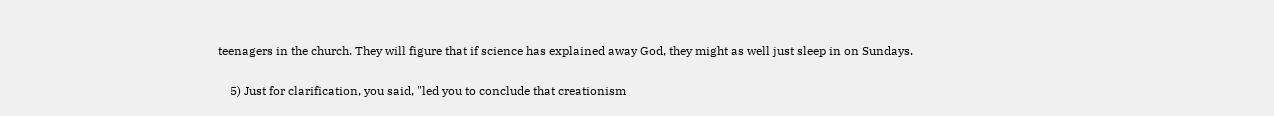teenagers in the church. They will figure that if science has explained away God, they might as well just sleep in on Sundays.

    5) Just for clarification, you said, "led you to conclude that creationism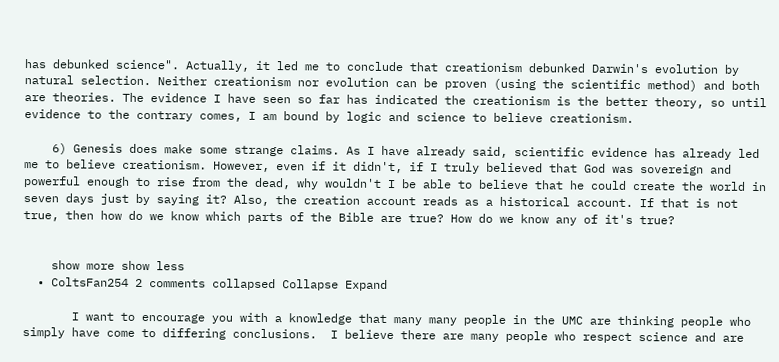has debunked science". Actually, it led me to conclude that creationism debunked Darwin's evolution by natural selection. Neither creationism nor evolution can be proven (using the scientific method) and both are theories. The evidence I have seen so far has indicated the creationism is the better theory, so until evidence to the contrary comes, I am bound by logic and science to believe creationism.

    6) Genesis does make some strange claims. As I have already said, scientific evidence has already led me to believe creationism. However, even if it didn't, if I truly believed that God was sovereign and powerful enough to rise from the dead, why wouldn't I be able to believe that he could create the world in seven days just by saying it? Also, the creation account reads as a historical account. If that is not true, then how do we know which parts of the Bible are true? How do we know any of it's true?


    show more show less
  • ColtsFan254 2 comments collapsed Collapse Expand

       I want to encourage you with a knowledge that many many people in the UMC are thinking people who simply have come to differing conclusions.  I believe there are many people who respect science and are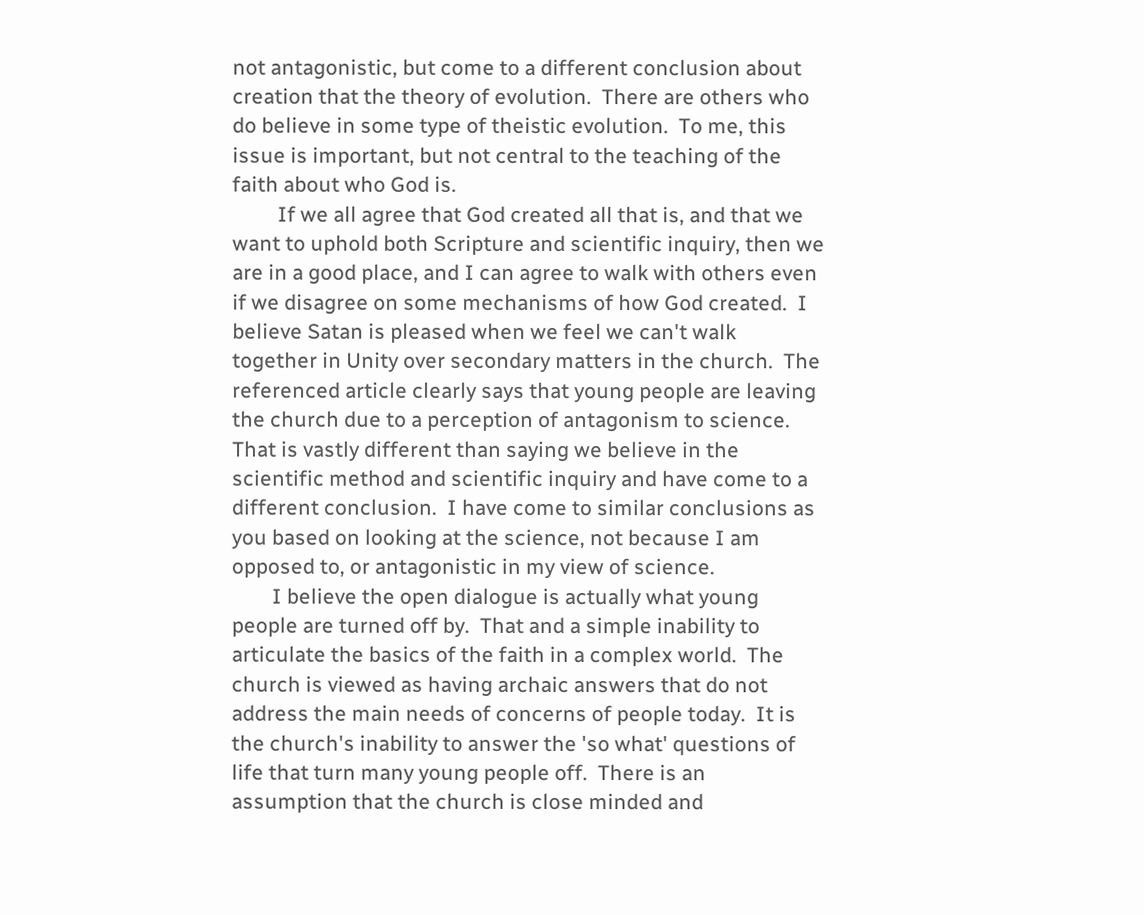not antagonistic, but come to a different conclusion about creation that the theory of evolution.  There are others who do believe in some type of theistic evolution.  To me, this issue is important, but not central to the teaching of the faith about who God is.
         If we all agree that God created all that is, and that we want to uphold both Scripture and scientific inquiry, then we are in a good place, and I can agree to walk with others even if we disagree on some mechanisms of how God created.  I believe Satan is pleased when we feel we can't walk together in Unity over secondary matters in the church.  The referenced article clearly says that young people are leaving the church due to a perception of antagonism to science.  That is vastly different than saying we believe in the scientific method and scientific inquiry and have come to a different conclusion.  I have come to similar conclusions as you based on looking at the science, not because I am opposed to, or antagonistic in my view of science.
        I believe the open dialogue is actually what young people are turned off by.  That and a simple inability to articulate the basics of the faith in a complex world.  The church is viewed as having archaic answers that do not address the main needs of concerns of people today.  It is the church's inability to answer the 'so what' questions of life that turn many young people off.  There is an assumption that the church is close minded and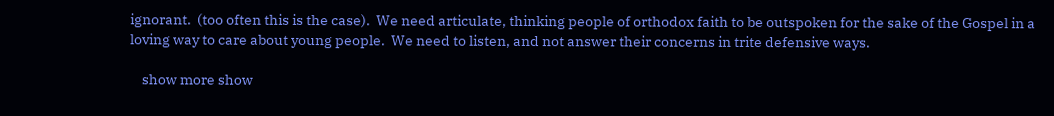ignorant.  (too often this is the case).  We need articulate, thinking people of orthodox faith to be outspoken for the sake of the Gospel in a loving way to care about young people.  We need to listen, and not answer their concerns in trite defensive ways.

    show more show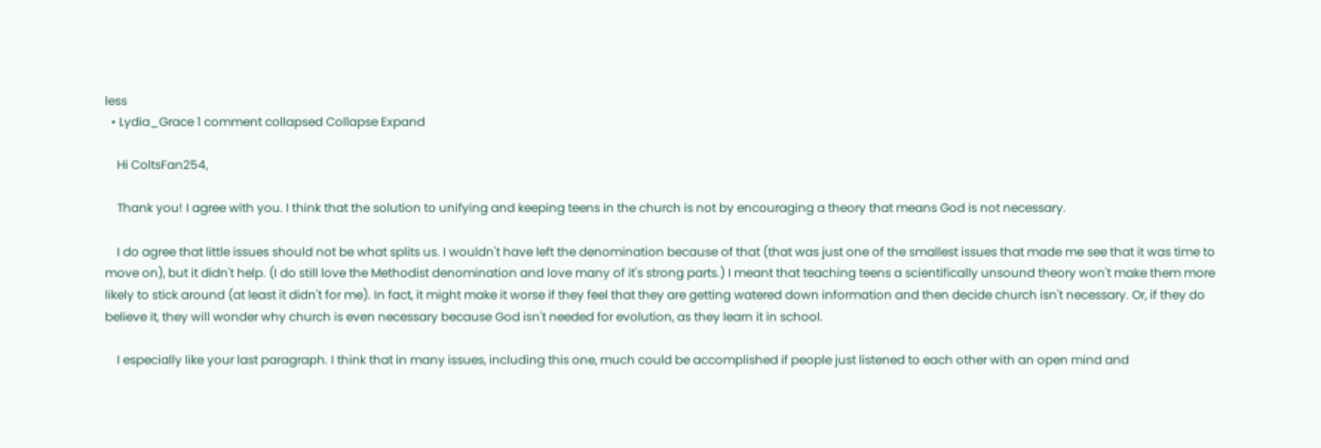less
  • Lydia_Grace 1 comment collapsed Collapse Expand

    Hi ColtsFan254,

    Thank you! I agree with you. I think that the solution to unifying and keeping teens in the church is not by encouraging a theory that means God is not necessary.

    I do agree that little issues should not be what splits us. I wouldn't have left the denomination because of that (that was just one of the smallest issues that made me see that it was time to move on), but it didn't help. (I do still love the Methodist denomination and love many of it's strong parts.) I meant that teaching teens a scientifically unsound theory won't make them more likely to stick around (at least it didn't for me). In fact, it might make it worse if they feel that they are getting watered down information and then decide church isn't necessary. Or, if they do believe it, they will wonder why church is even necessary because God isn't needed for evolution, as they learn it in school.

    I especially like your last paragraph. I think that in many issues, including this one, much could be accomplished if people just listened to each other with an open mind and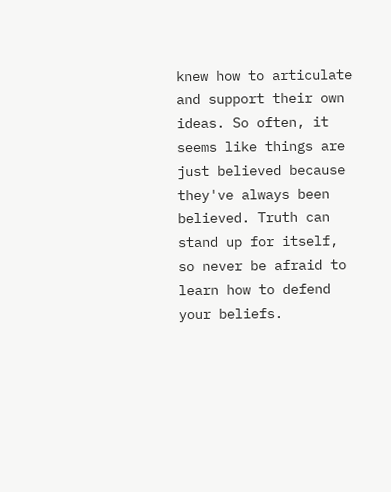knew how to articulate and support their own ideas. So often, it seems like things are just believed because they've always been believed. Truth can stand up for itself, so never be afraid to learn how to defend your beliefs.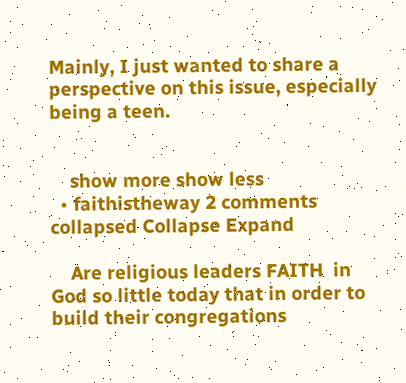Mainly, I just wanted to share a perspective on this issue, especially being a teen.


    show more show less
  • faithistheway 2 comments collapsed Collapse Expand

    Are religious leaders FAITH  in God so little today that in order to build their congregations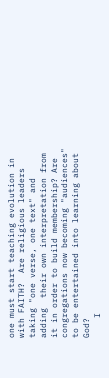one must start teaching evolution in with FAITH?  Are religious leaders taking "one verse, one text" and adding  their own interpretation from it in order to build membership? Are congregations now becoming "audiences" to be entertained into learning about God?
    I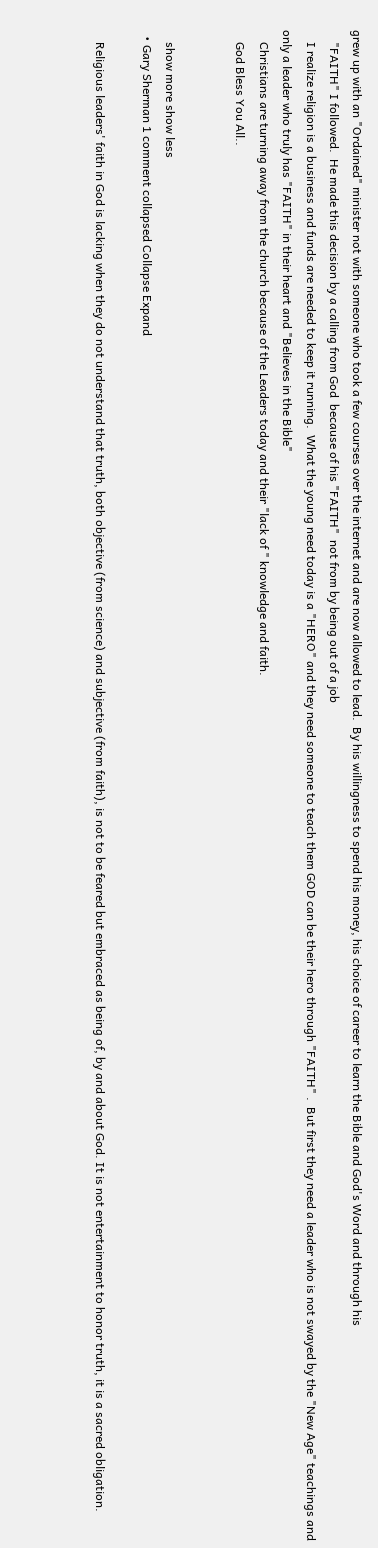grew up with an "Ordained" minister not with someone who took a few courses over the internet and are now allowed to lead.  By his willingness to spend his money, his choice of career to learn the Bible and God's Word and through his
    "FAITH" I followed.  He made this decision by a calling from God  because of his "FAITH"  not from by being out of a job
    I realize religion is a business and funds are needed to keep it running.  What the young need today is a "HERO" and they need someone to teach them GOD can be their hero through "FAITH" .  But first they need a leader who is not swayed by the "New Age" teachings and only a leader who truly has "FAITH" in their heart and "Believes in the Bible"
    Christians are turning away from the church because of the Leaders today and their "lack of " knowledge and faith.
    God Bless You All..


    show more show less
  • Gary Sherman 1 comment collapsed Collapse Expand

    Religious leaders' faith in God is lacking when they do not understand that truth, both objective (from science) and subjective (from faith), is not to be feared but embraced as being of, by and about God. It is not entertainment to honor truth, it is a sacred obligation.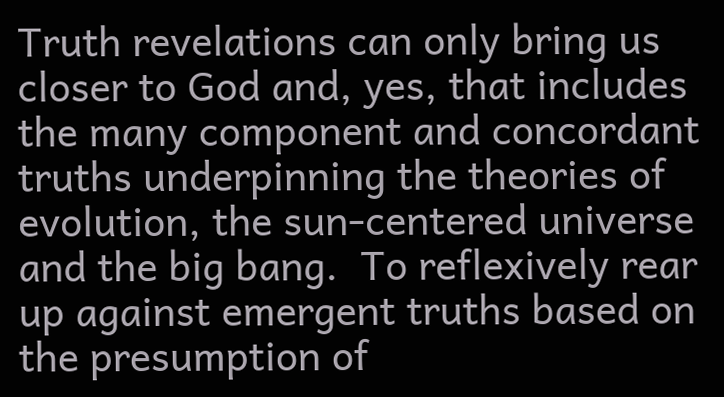Truth revelations can only bring us closer to God and, yes, that includes the many component and concordant truths underpinning the theories of evolution, the sun-centered universe and the big bang.  To reflexively rear up against emergent truths based on the presumption of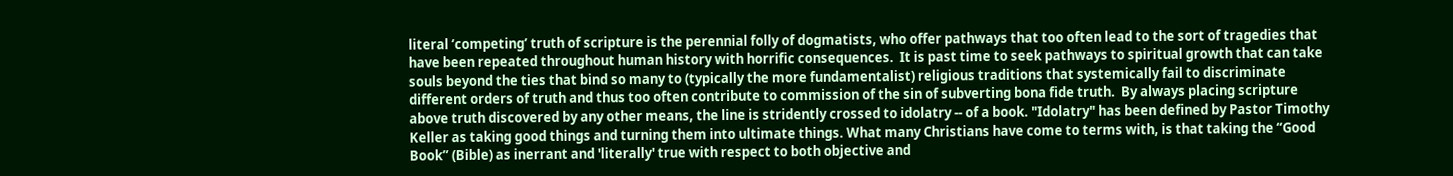literal ‘competing’ truth of scripture is the perennial folly of dogmatists, who offer pathways that too often lead to the sort of tragedies that have been repeated throughout human history with horrific consequences.  It is past time to seek pathways to spiritual growth that can take souls beyond the ties that bind so many to (typically the more fundamentalist) religious traditions that systemically fail to discriminate different orders of truth and thus too often contribute to commission of the sin of subverting bona fide truth.  By always placing scripture above truth discovered by any other means, the line is stridently crossed to idolatry -- of a book. "Idolatry" has been defined by Pastor Timothy Keller as taking good things and turning them into ultimate things. What many Christians have come to terms with, is that taking the “Good Book” (Bible) as inerrant and 'literally' true with respect to both objective and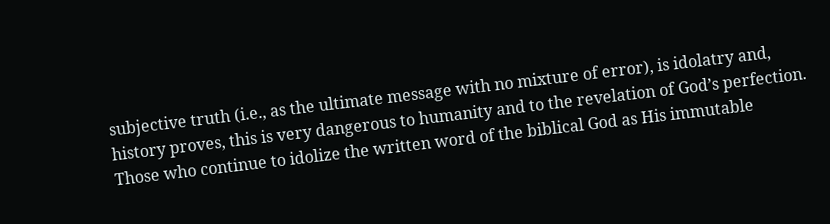subjective truth (i.e., as the ultimate message with no mixture of error), is idolatry and, history proves, this is very dangerous to humanity and to the revelation of God’s perfection. Those who continue to idolize the written word of the biblical God as His immutable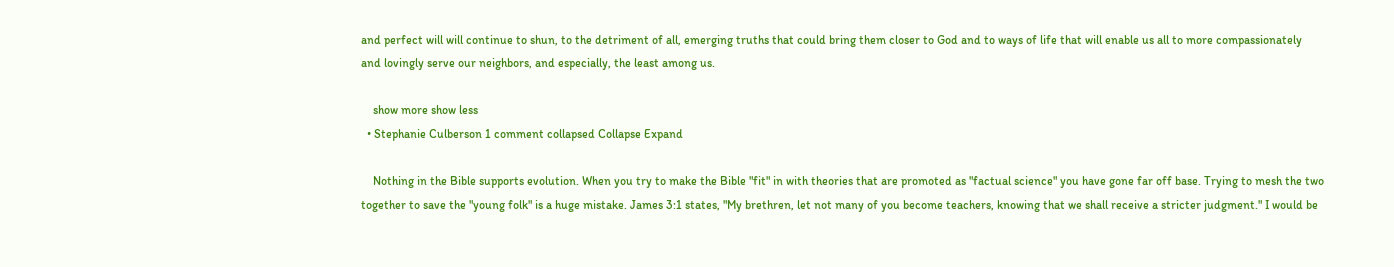and perfect will will continue to shun, to the detriment of all, emerging truths that could bring them closer to God and to ways of life that will enable us all to more compassionately and lovingly serve our neighbors, and especially, the least among us.

    show more show less
  • Stephanie Culberson 1 comment collapsed Collapse Expand

    Nothing in the Bible supports evolution. When you try to make the Bible "fit" in with theories that are promoted as "factual science" you have gone far off base. Trying to mesh the two together to save the "young folk" is a huge mistake. James 3:1 states, "My brethren, let not many of you become teachers, knowing that we shall receive a stricter judgment." I would be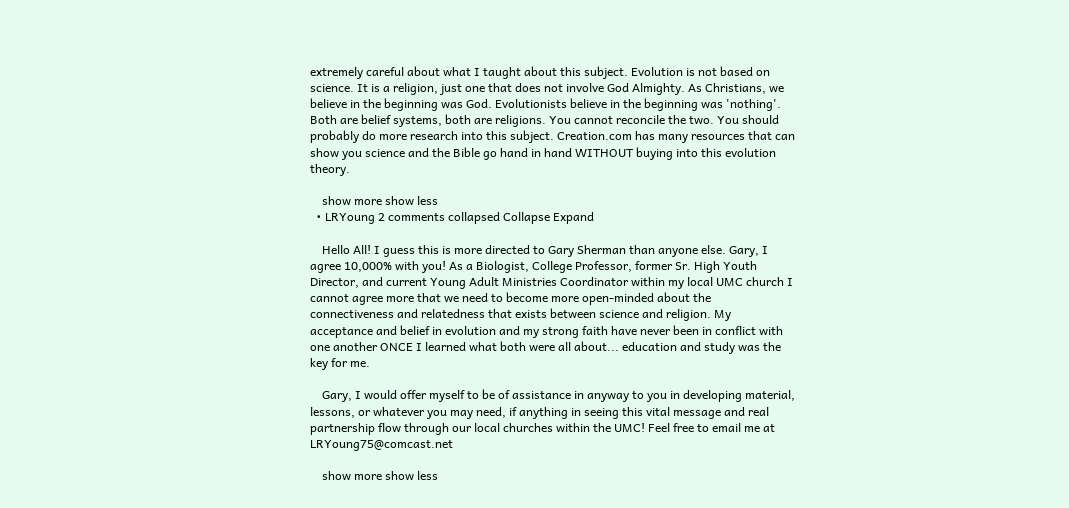extremely careful about what I taught about this subject. Evolution is not based on science. It is a religion, just one that does not involve God Almighty. As Christians, we believe in the beginning was God. Evolutionists believe in the beginning was 'nothing'. Both are belief systems, both are religions. You cannot reconcile the two. You should probably do more research into this subject. Creation.com has many resources that can show you science and the Bible go hand in hand WITHOUT buying into this evolution theory.

    show more show less
  • LRYoung 2 comments collapsed Collapse Expand

    Hello All! I guess this is more directed to Gary Sherman than anyone else. Gary, I agree 10,000% with you! As a Biologist, College Professor, former Sr. High Youth Director, and current Young Adult Ministries Coordinator within my local UMC church I cannot agree more that we need to become more open-minded about the connectiveness and relatedness that exists between science and religion. My acceptance and belief in evolution and my strong faith have never been in conflict with one another ONCE I learned what both were all about... education and study was the key for me.

    Gary, I would offer myself to be of assistance in anyway to you in developing material, lessons, or whatever you may need, if anything in seeing this vital message and real partnership flow through our local churches within the UMC! Feel free to email me at LRYoung75@comcast.net

    show more show less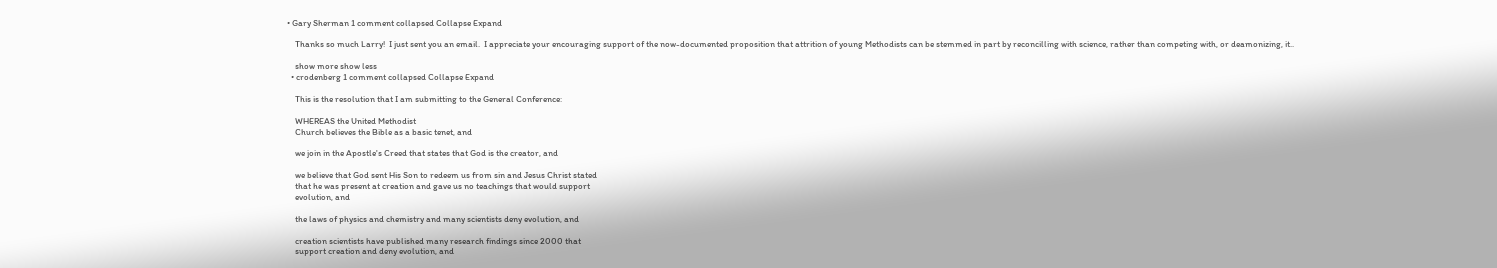• Gary Sherman 1 comment collapsed Collapse Expand

    Thanks so much Larry!  I just sent you an email.  I appreciate your encouraging support of the now-documented proposition that attrition of young Methodists can be stemmed in part by reconcilling with science, rather than competing with, or deamonizing, it..

    show more show less
  • crodenberg 1 comment collapsed Collapse Expand

    This is the resolution that I am submitting to the General Conference:

    WHEREAS the United Methodist
    Church believes the Bible as a basic tenet, and

    we join in the Apostle's Creed that states that God is the creator, and

    we believe that God sent His Son to redeem us from sin and Jesus Christ stated
    that he was present at creation and gave us no teachings that would support
    evolution, and

    the laws of physics and chemistry and many scientists deny evolution, and

    creation scientists have published many research findings since 2000 that
    support creation and deny evolution, and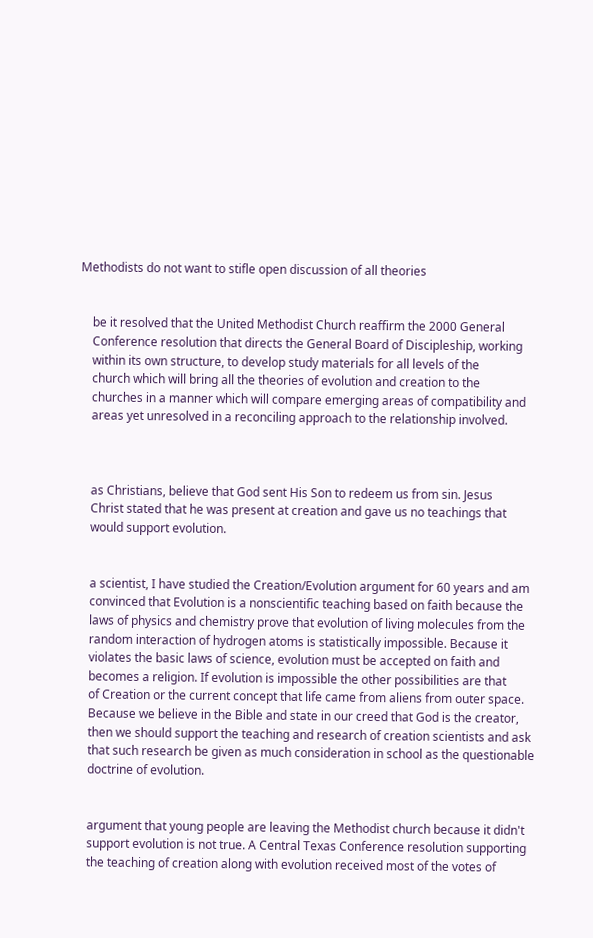Methodists do not want to stifle open discussion of all theories


    be it resolved that the United Methodist Church reaffirm the 2000 General
    Conference resolution that directs the General Board of Discipleship, working
    within its own structure, to develop study materials for all levels of the
    church which will bring all the theories of evolution and creation to the
    churches in a manner which will compare emerging areas of compatibility and
    areas yet unresolved in a reconciling approach to the relationship involved.



    as Christians, believe that God sent His Son to redeem us from sin. Jesus
    Christ stated that he was present at creation and gave us no teachings that
    would support evolution.


    a scientist, I have studied the Creation/Evolution argument for 60 years and am
    convinced that Evolution is a nonscientific teaching based on faith because the
    laws of physics and chemistry prove that evolution of living molecules from the
    random interaction of hydrogen atoms is statistically impossible. Because it
    violates the basic laws of science, evolution must be accepted on faith and
    becomes a religion. If evolution is impossible the other possibilities are that
    of Creation or the current concept that life came from aliens from outer space.
    Because we believe in the Bible and state in our creed that God is the creator,
    then we should support the teaching and research of creation scientists and ask
    that such research be given as much consideration in school as the questionable
    doctrine of evolution.


    argument that young people are leaving the Methodist church because it didn't
    support evolution is not true. A Central Texas Conference resolution supporting
    the teaching of creation along with evolution received most of the votes of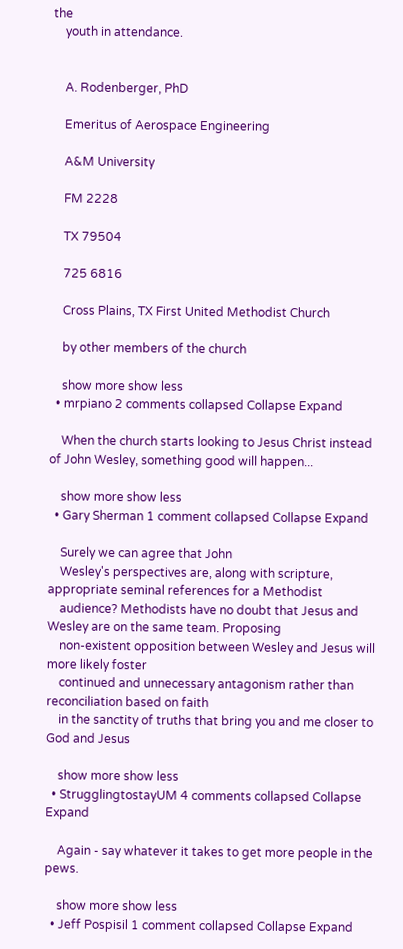the
    youth in attendance.


    A. Rodenberger, PhD

    Emeritus of Aerospace Engineering

    A&M University

    FM 2228

    TX 79504

    725 6816

    Cross Plains, TX First United Methodist Church

    by other members of the church

    show more show less
  • mrpiano 2 comments collapsed Collapse Expand

    When the church starts looking to Jesus Christ instead of John Wesley, something good will happen...

    show more show less
  • Gary Sherman 1 comment collapsed Collapse Expand

    Surely we can agree that John
    Wesley's perspectives are, along with scripture, appropriate seminal references for a Methodist
    audience? Methodists have no doubt that Jesus and Wesley are on the same team. Proposing
    non-existent opposition between Wesley and Jesus will more likely foster
    continued and unnecessary antagonism rather than reconciliation based on faith
    in the sanctity of truths that bring you and me closer to God and Jesus

    show more show less
  • StrugglingtostayUM 4 comments collapsed Collapse Expand

    Again - say whatever it takes to get more people in the pews.

    show more show less
  • Jeff Pospisil 1 comment collapsed Collapse Expand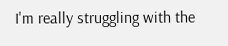I'm really struggling with the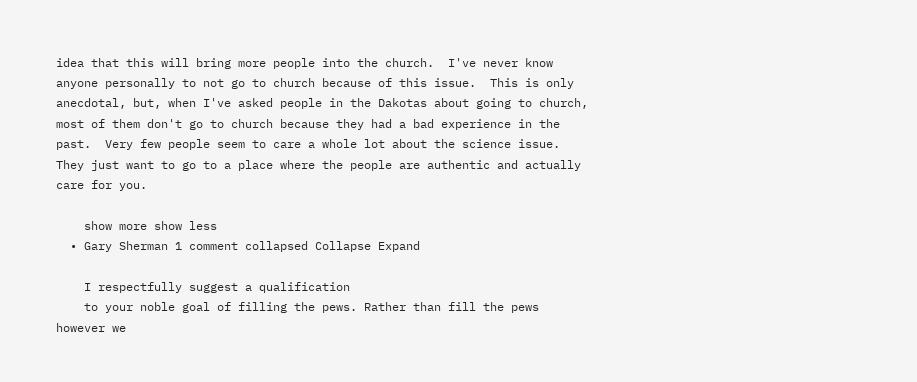idea that this will bring more people into the church.  I've never know anyone personally to not go to church because of this issue.  This is only anecdotal, but, when I've asked people in the Dakotas about going to church, most of them don't go to church because they had a bad experience in the past.  Very few people seem to care a whole lot about the science issue.  They just want to go to a place where the people are authentic and actually care for you.

    show more show less
  • Gary Sherman 1 comment collapsed Collapse Expand

    I respectfully suggest a qualification
    to your noble goal of filling the pews. Rather than fill the pews however we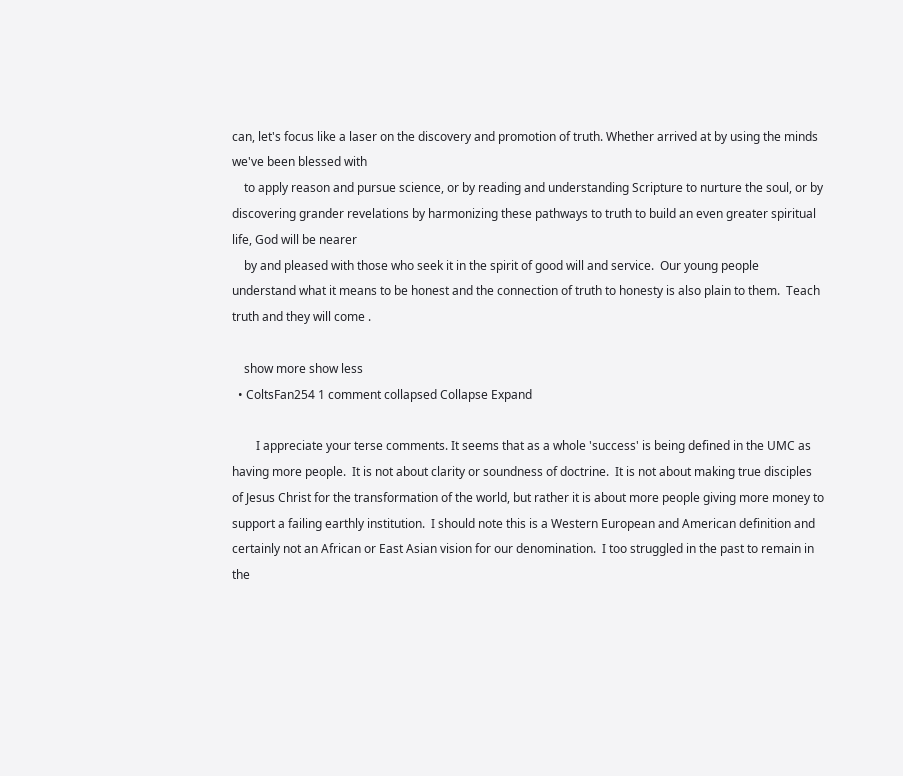can, let's focus like a laser on the discovery and promotion of truth. Whether arrived at by using the minds we've been blessed with
    to apply reason and pursue science, or by reading and understanding Scripture to nurture the soul, or by discovering grander revelations by harmonizing these pathways to truth to build an even greater spiritual life, God will be nearer
    by and pleased with those who seek it in the spirit of good will and service.  Our young people understand what it means to be honest and the connection of truth to honesty is also plain to them.  Teach truth and they will come .

    show more show less
  • ColtsFan254 1 comment collapsed Collapse Expand

        I appreciate your terse comments. It seems that as a whole 'success' is being defined in the UMC as having more people.  It is not about clarity or soundness of doctrine.  It is not about making true disciples of Jesus Christ for the transformation of the world, but rather it is about more people giving more money to support a failing earthly institution.  I should note this is a Western European and American definition and certainly not an African or East Asian vision for our denomination.  I too struggled in the past to remain in the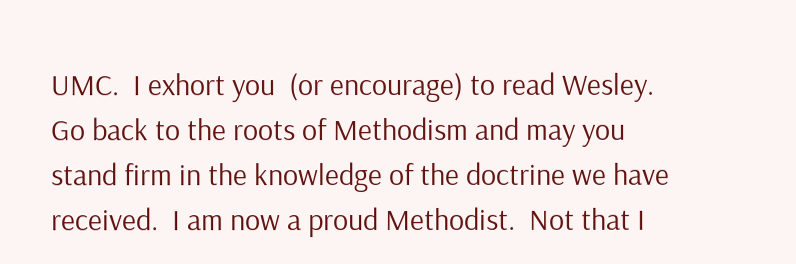UMC.  I exhort you  (or encourage) to read Wesley.  Go back to the roots of Methodism and may you stand firm in the knowledge of the doctrine we have received.  I am now a proud Methodist.  Not that I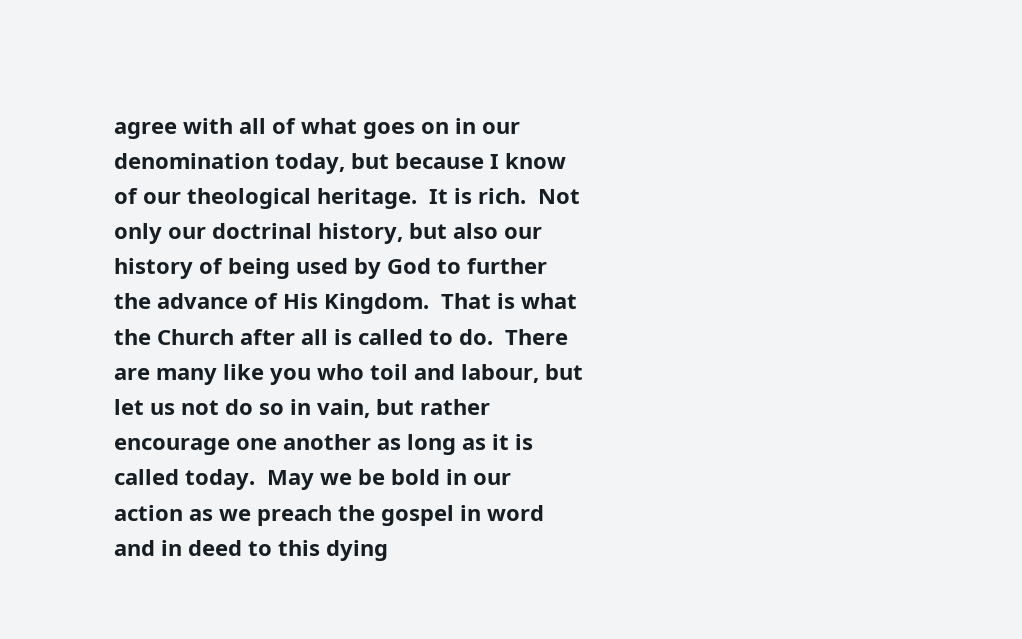agree with all of what goes on in our denomination today, but because I know of our theological heritage.  It is rich.  Not only our doctrinal history, but also our history of being used by God to further the advance of His Kingdom.  That is what the Church after all is called to do.  There are many like you who toil and labour, but let us not do so in vain, but rather encourage one another as long as it is called today.  May we be bold in our action as we preach the gospel in word and in deed to this dying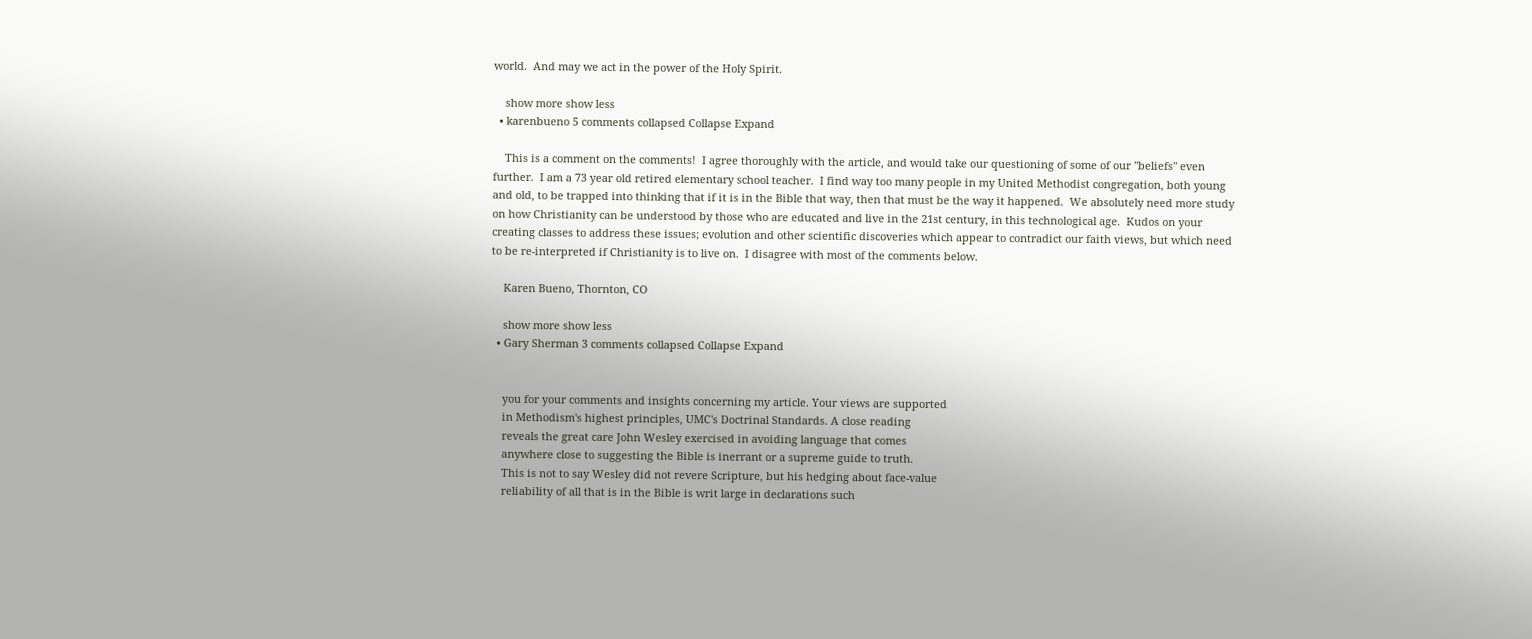world.  And may we act in the power of the Holy Spirit.

    show more show less
  • karenbueno 5 comments collapsed Collapse Expand

    This is a comment on the comments!  I agree thoroughly with the article, and would take our questioning of some of our "beliefs" even further.  I am a 73 year old retired elementary school teacher.  I find way too many people in my United Methodist congregation, both young and old, to be trapped into thinking that if it is in the Bible that way, then that must be the way it happened.  We absolutely need more study on how Christianity can be understood by those who are educated and live in the 21st century, in this technological age.  Kudos on your creating classes to address these issues; evolution and other scientific discoveries which appear to contradict our faith views, but which need to be re-interpreted if Christianity is to live on.  I disagree with most of the comments below.

    Karen Bueno, Thornton, CO

    show more show less
  • Gary Sherman 3 comments collapsed Collapse Expand


    you for your comments and insights concerning my article. Your views are supported
    in Methodism's highest principles, UMC's Doctrinal Standards. A close reading
    reveals the great care John Wesley exercised in avoiding language that comes
    anywhere close to suggesting the Bible is inerrant or a supreme guide to truth.
    This is not to say Wesley did not revere Scripture, but his hedging about face-value
    reliability of all that is in the Bible is writ large in declarations such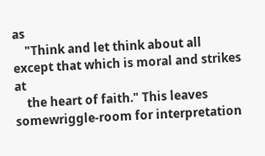as
    "Think and let think about all except that which is moral and strikes at
    the heart of faith." This leaves somewriggle-room for interpretation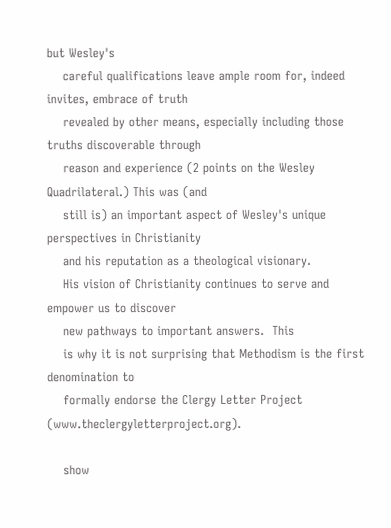but Wesley's
    careful qualifications leave ample room for, indeed invites, embrace of truth
    revealed by other means, especially including those truths discoverable through
    reason and experience (2 points on the Wesley Quadrilateral.) This was (and
    still is) an important aspect of Wesley's unique perspectives in Christianity
    and his reputation as a theological visionary.
    His vision of Christianity continues to serve and empower us to discover
    new pathways to important answers.  This
    is why it is not surprising that Methodism is the first denomination to
    formally endorse the Clergy Letter Project (www.theclergyletterproject.org).

    show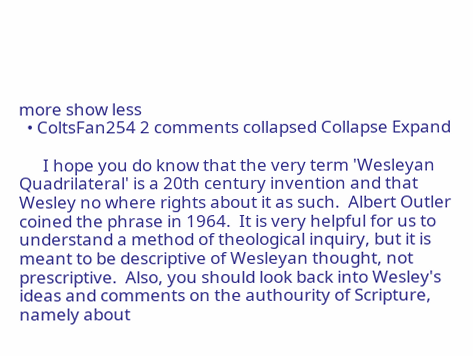more show less
  • ColtsFan254 2 comments collapsed Collapse Expand

      I hope you do know that the very term 'Wesleyan Quadrilateral' is a 20th century invention and that Wesley no where rights about it as such.  Albert Outler coined the phrase in 1964.  It is very helpful for us to understand a method of theological inquiry, but it is meant to be descriptive of Wesleyan thought, not prescriptive.  Also, you should look back into Wesley's ideas and comments on the authourity of Scripture, namely about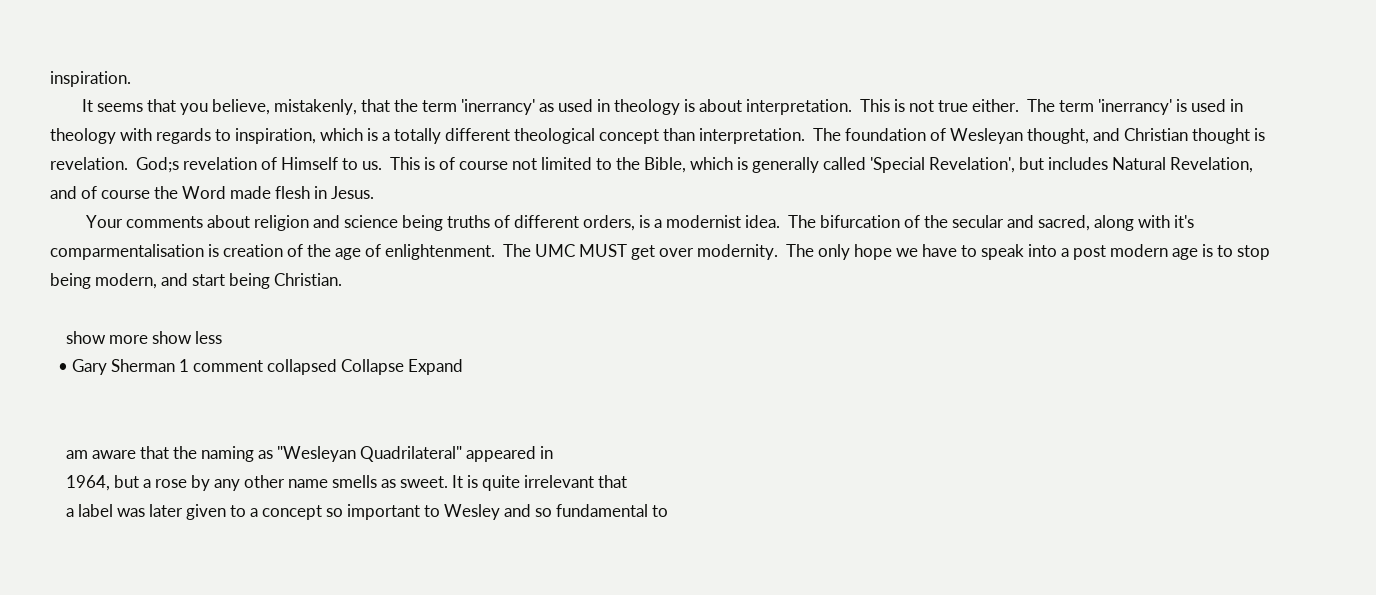inspiration.
        It seems that you believe, mistakenly, that the term 'inerrancy' as used in theology is about interpretation.  This is not true either.  The term 'inerrancy' is used in theology with regards to inspiration, which is a totally different theological concept than interpretation.  The foundation of Wesleyan thought, and Christian thought is revelation.  God;s revelation of Himself to us.  This is of course not limited to the Bible, which is generally called 'Special Revelation', but includes Natural Revelation, and of course the Word made flesh in Jesus.
         Your comments about religion and science being truths of different orders, is a modernist idea.  The bifurcation of the secular and sacred, along with it's comparmentalisation is creation of the age of enlightenment.  The UMC MUST get over modernity.  The only hope we have to speak into a post modern age is to stop being modern, and start being Christian.

    show more show less
  • Gary Sherman 1 comment collapsed Collapse Expand


    am aware that the naming as "Wesleyan Quadrilateral" appeared in
    1964, but a rose by any other name smells as sweet. It is quite irrelevant that
    a label was later given to a concept so important to Wesley and so fundamental to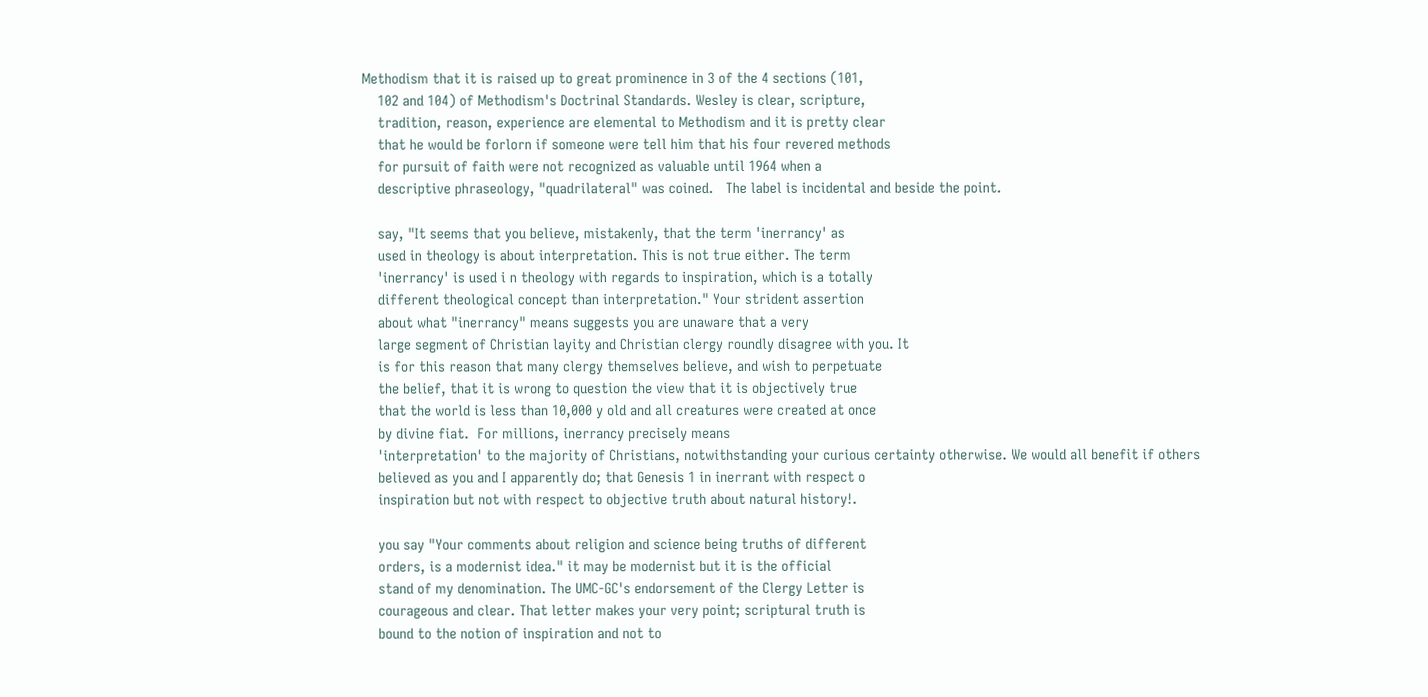Methodism that it is raised up to great prominence in 3 of the 4 sections (101,
    102 and 104) of Methodism's Doctrinal Standards. Wesley is clear, scripture,
    tradition, reason, experience are elemental to Methodism and it is pretty clear
    that he would be forlorn if someone were tell him that his four revered methods
    for pursuit of faith were not recognized as valuable until 1964 when a
    descriptive phraseology, "quadrilateral" was coined.   The label is incidental and beside the point.

    say, "It seems that you believe, mistakenly, that the term 'inerrancy' as
    used in theology is about interpretation. This is not true either. The term
    'inerrancy' is used i n theology with regards to inspiration, which is a totally
    different theological concept than interpretation." Your strident assertion
    about what "inerrancy" means suggests you are unaware that a very
    large segment of Christian layity and Christian clergy roundly disagree with you. It
    is for this reason that many clergy themselves believe, and wish to perpetuate
    the belief, that it is wrong to question the view that it is objectively true
    that the world is less than 10,000 y old and all creatures were created at once
    by divine fiat.  For millions, inerrancy precisely means
    'interpretation' to the majority of Christians, notwithstanding your curious certainty otherwise. We would all benefit if others
    believed as you and I apparently do; that Genesis 1 in inerrant with respect o
    inspiration but not with respect to objective truth about natural history!.

    you say "Your comments about religion and science being truths of different
    orders, is a modernist idea." it may be modernist but it is the official
    stand of my denomination. The UMC-GC's endorsement of the Clergy Letter is
    courageous and clear. That letter makes your very point; scriptural truth is
    bound to the notion of inspiration and not to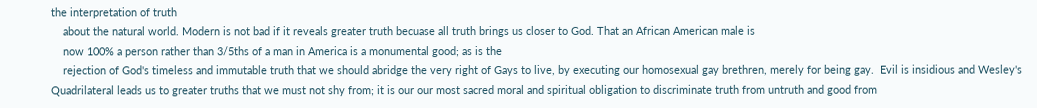the interpretation of truth
    about the natural world. Modern is not bad if it reveals greater truth becuase all truth brings us closer to God. That an African American male is
    now 100% a person rather than 3/5ths of a man in America is a monumental good; as is the
    rejection of God's timeless and immutable truth that we should abridge the very right of Gays to live, by executing our homosexual gay brethren, merely for being gay.  Evil is insidious and Wesley's Quadrilateral leads us to greater truths that we must not shy from; it is our our most sacred moral and spiritual obligation to discriminate truth from untruth and good from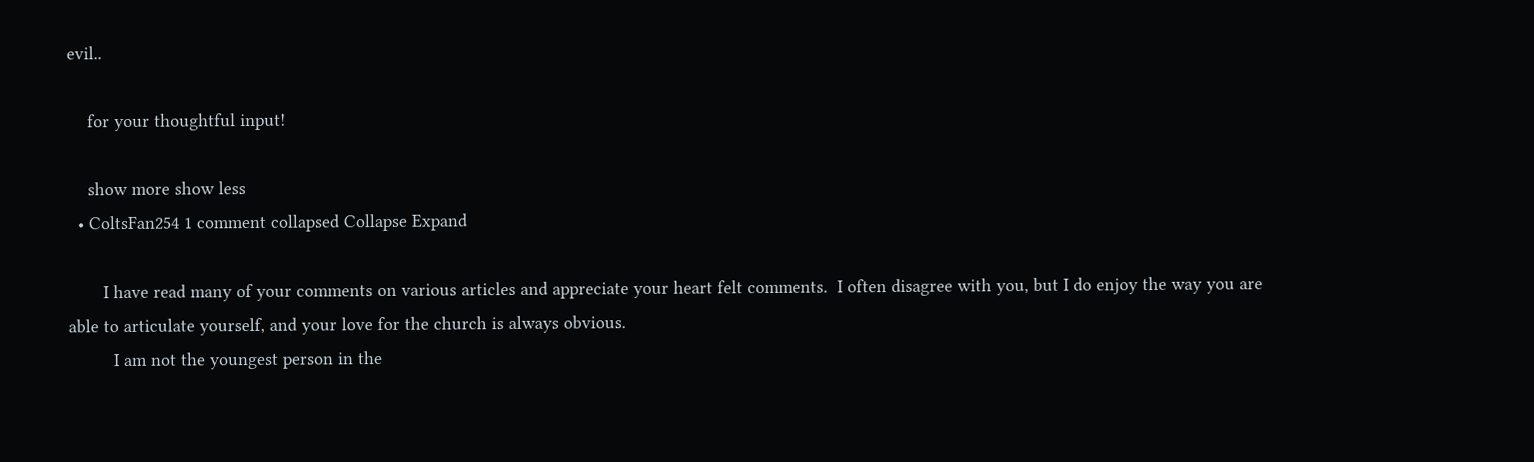evil..

    for your thoughtful input!

    show more show less
  • ColtsFan254 1 comment collapsed Collapse Expand

       I have read many of your comments on various articles and appreciate your heart felt comments.  I often disagree with you, but I do enjoy the way you are able to articulate yourself, and your love for the church is always obvious.
         I am not the youngest person in the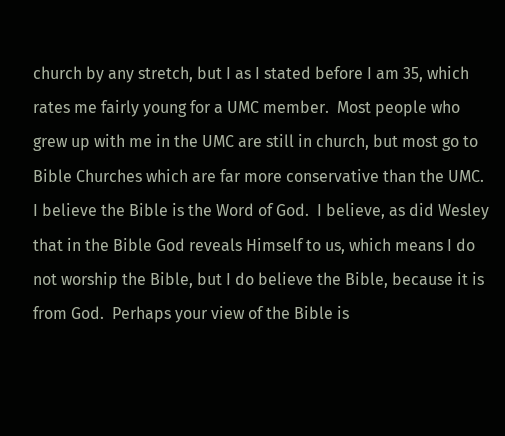church by any stretch, but I as I stated before I am 35, which rates me fairly young for a UMC member.  Most people who grew up with me in the UMC are still in church, but most go to Bible Churches which are far more conservative than the UMC.  I believe the Bible is the Word of God.  I believe, as did Wesley that in the Bible God reveals Himself to us, which means I do not worship the Bible, but I do believe the Bible, because it is from God.  Perhaps your view of the Bible is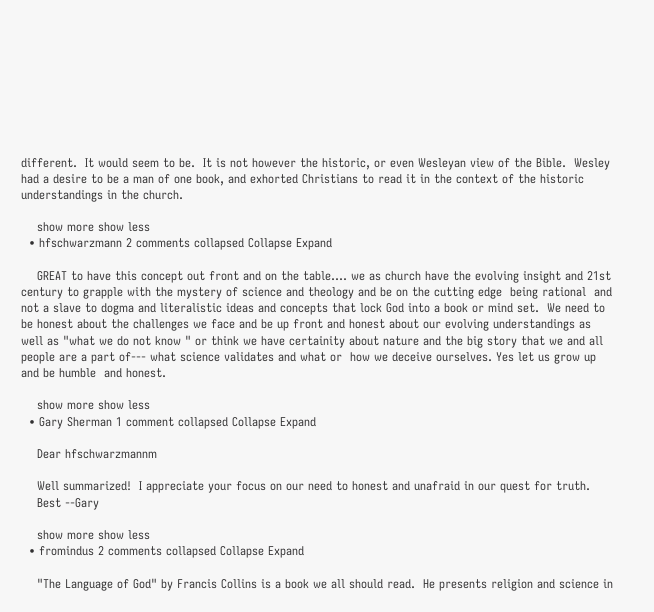different.  It would seem to be.  It is not however the historic, or even Wesleyan view of the Bible.  Wesley had a desire to be a man of one book, and exhorted Christians to read it in the context of the historic understandings in the church.

    show more show less
  • hfschwarzmann 2 comments collapsed Collapse Expand

    GREAT to have this concept out front and on the table.... we as church have the evolving insight and 21st century to grapple with the mystery of science and theology and be on the cutting edge  being rational  and not a slave to dogma and literalistic ideas and concepts that lock God into a book or mind set.  We need to be honest about the challenges we face and be up front and honest about our evolving understandings as well as "what we do not know " or think we have certainity about nature and the big story that we and all people are a part of--- what science validates and what or  how we deceive ourselves. Yes let us grow up and be humble  and honest.

    show more show less
  • Gary Sherman 1 comment collapsed Collapse Expand

    Dear hfschwarzmannm

    Well summarized!  I appreciate your focus on our need to honest and unafraid in our quest for truth.
    Best --Gary

    show more show less
  • fromindus 2 comments collapsed Collapse Expand

    "The Language of God" by Francis Collins is a book we all should read.  He presents religion and science in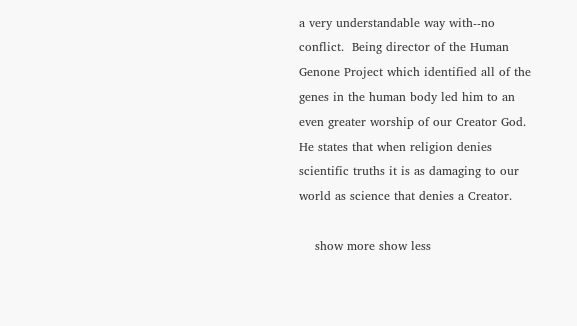a very understandable way with--no conflict.  Being director of the Human Genone Project which identified all of the genes in the human body led him to an even greater worship of our Creator God.  He states that when religion denies scientific truths it is as damaging to our world as science that denies a Creator.

    show more show less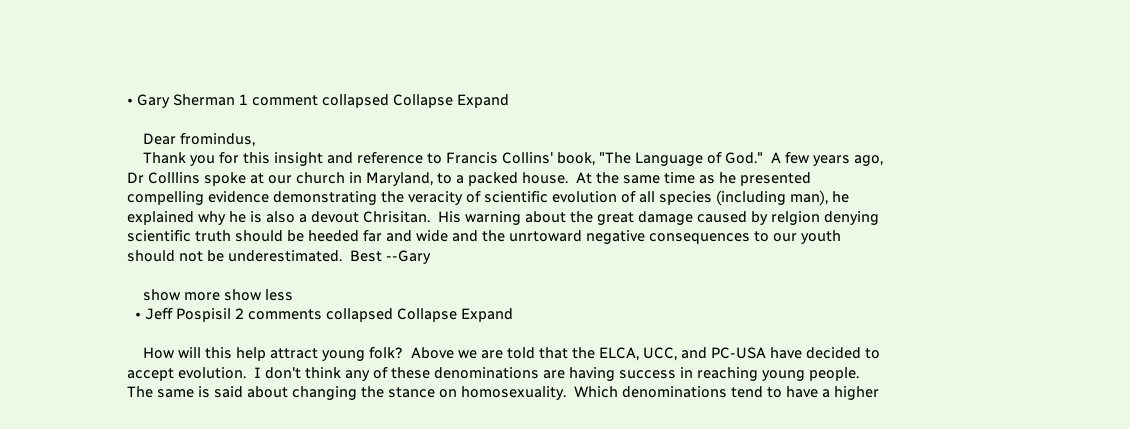• Gary Sherman 1 comment collapsed Collapse Expand

    Dear fromindus,
    Thank you for this insight and reference to Francis Collins' book, "The Language of God."  A few years ago, Dr Colllins spoke at our church in Maryland, to a packed house.  At the same time as he presented compelling evidence demonstrating the veracity of scientific evolution of all species (including man), he explained why he is also a devout Chrisitan.  His warning about the great damage caused by relgion denying scientific truth should be heeded far and wide and the unrtoward negative consequences to our youth should not be underestimated.  Best --Gary

    show more show less
  • Jeff Pospisil 2 comments collapsed Collapse Expand

    How will this help attract young folk?  Above we are told that the ELCA, UCC, and PC-USA have decided to accept evolution.  I don't think any of these denominations are having success in reaching young people.  The same is said about changing the stance on homosexuality.  Which denominations tend to have a higher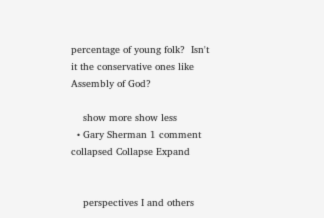percentage of young folk?  Isn't it the conservative ones like Assembly of God?

    show more show less
  • Gary Sherman 1 comment collapsed Collapse Expand


    perspectives I and others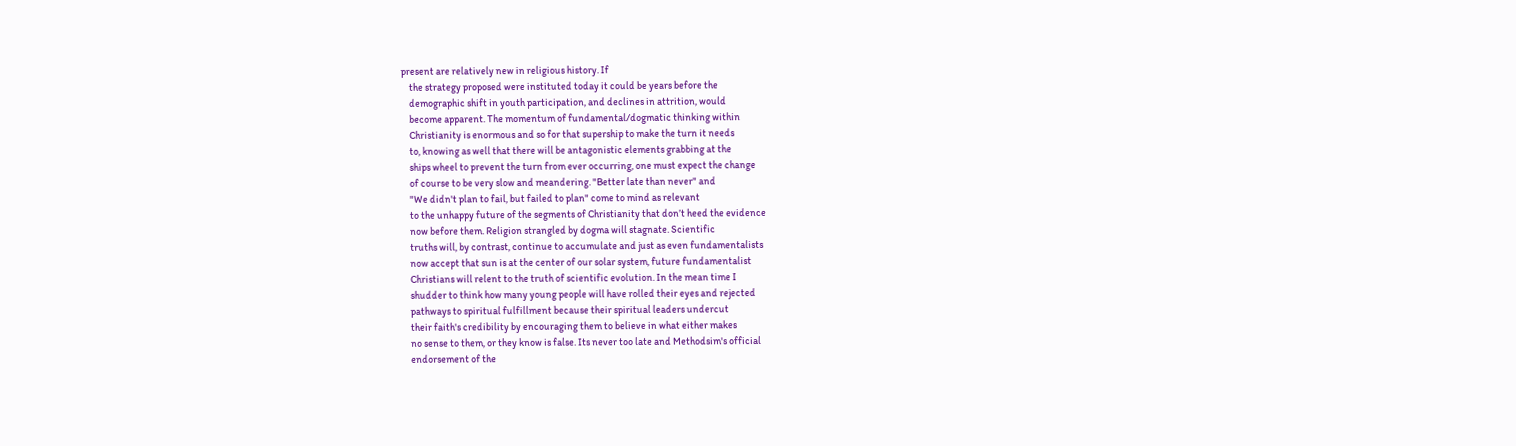present are relatively new in religious history. If
    the strategy proposed were instituted today it could be years before the
    demographic shift in youth participation, and declines in attrition, would
    become apparent. The momentum of fundamental/dogmatic thinking within
    Christianity is enormous and so for that supership to make the turn it needs
    to, knowing as well that there will be antagonistic elements grabbing at the
    ships wheel to prevent the turn from ever occurring, one must expect the change
    of course to be very slow and meandering. "Better late than never" and
    "We didn't plan to fail, but failed to plan" come to mind as relevant
    to the unhappy future of the segments of Christianity that don’t heed the evidence
    now before them. Religion strangled by dogma will stagnate. Scientific
    truths will, by contrast, continue to accumulate and just as even fundamentalists
    now accept that sun is at the center of our solar system, future fundamentalist
    Christians will relent to the truth of scientific evolution. In the mean time I
    shudder to think how many young people will have rolled their eyes and rejected
    pathways to spiritual fulfillment because their spiritual leaders undercut
    their faith's credibility by encouraging them to believe in what either makes
    no sense to them, or they know is false. Its never too late and Methodsim's official
    endorsement of the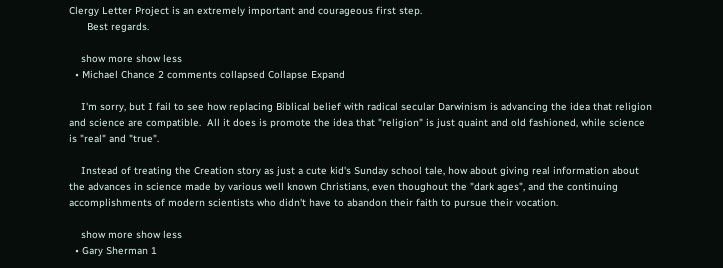Clergy Letter Project is an extremely important and courageous first step.
      Best regards.

    show more show less
  • Michael Chance 2 comments collapsed Collapse Expand

    I'm sorry, but I fail to see how replacing Biblical belief with radical secular Darwinism is advancing the idea that religion and science are compatible.  All it does is promote the idea that "religion" is just quaint and old fashioned, while science is "real" and "true".

    Instead of treating the Creation story as just a cute kid's Sunday school tale, how about giving real information about the advances in science made by various well known Christians, even thoughout the "dark ages", and the continuing accomplishments of modern scientists who didn't have to abandon their faith to pursue their vocation.

    show more show less
  • Gary Sherman 1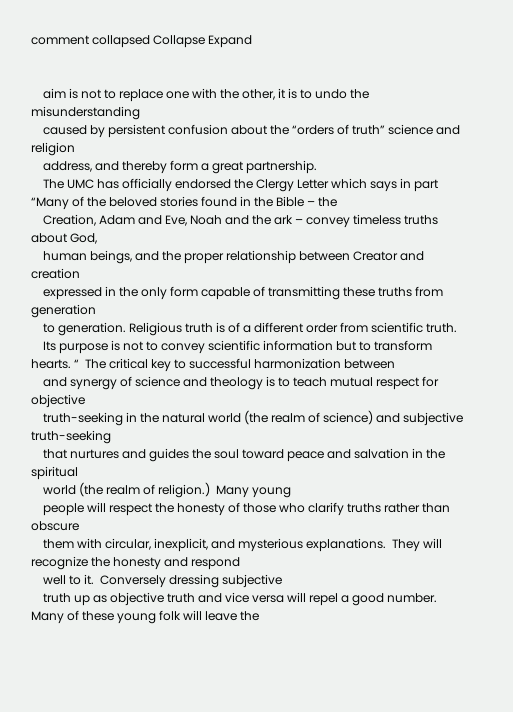comment collapsed Collapse Expand


    aim is not to replace one with the other, it is to undo the misunderstanding
    caused by persistent confusion about the “orders of truth” science and religion
    address, and thereby form a great partnership.
    The UMC has officially endorsed the Clergy Letter which says in part “Many of the beloved stories found in the Bible – the
    Creation, Adam and Eve, Noah and the ark – convey timeless truths about God,
    human beings, and the proper relationship between Creator and creation
    expressed in the only form capable of transmitting these truths from generation
    to generation. Religious truth is of a different order from scientific truth.
    Its purpose is not to convey scientific information but to transform hearts. “  The critical key to successful harmonization between
    and synergy of science and theology is to teach mutual respect for objective
    truth-seeking in the natural world (the realm of science) and subjective truth-seeking
    that nurtures and guides the soul toward peace and salvation in the spiritual
    world (the realm of religion.)  Many young
    people will respect the honesty of those who clarify truths rather than obscure
    them with circular, inexplicit, and mysterious explanations.  They will recognize the honesty and respond
    well to it.  Conversely dressing subjective
    truth up as objective truth and vice versa will repel a good number.  Many of these young folk will leave the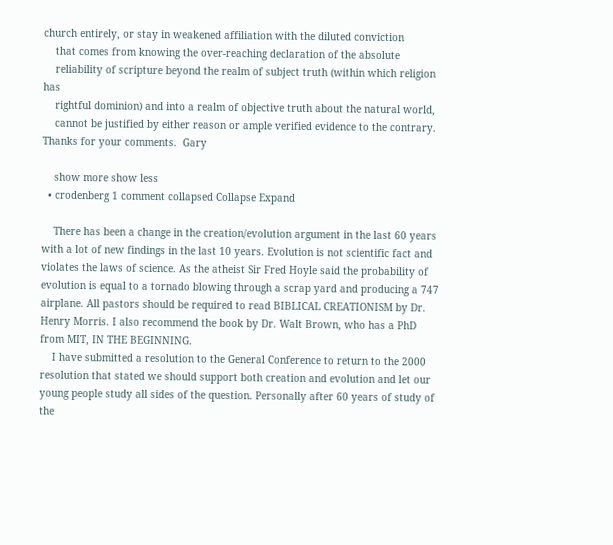church entirely, or stay in weakened affiliation with the diluted conviction
    that comes from knowing the over-reaching declaration of the absolute
    reliability of scripture beyond the realm of subject truth (within which religion has
    rightful dominion) and into a realm of objective truth about the natural world,
    cannot be justified by either reason or ample verified evidence to the contrary.  Thanks for your comments.  Gary

    show more show less
  • crodenberg 1 comment collapsed Collapse Expand

    There has been a change in the creation/evolution argument in the last 60 years with a lot of new findings in the last 10 years. Evolution is not scientific fact and violates the laws of science. As the atheist Sir Fred Hoyle said the probability of evolution is equal to a tornado blowing through a scrap yard and producing a 747 airplane. All pastors should be required to read BIBLICAL CREATIONISM by Dr. Henry Morris. I also recommend the book by Dr. Walt Brown, who has a PhD from MIT, IN THE BEGINNING.
    I have submitted a resolution to the General Conference to return to the 2000 resolution that stated we should support both creation and evolution and let our young people study all sides of the question. Personally after 60 years of study of the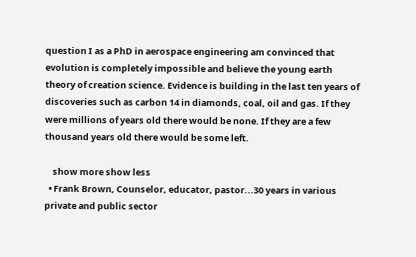question I as a PhD in aerospace engineering am convinced that evolution is completely impossible and believe the young earth theory of creation science. Evidence is building in the last ten years of discoveries such as carbon 14 in diamonds, coal, oil and gas. If they were millions of years old there would be none. If they are a few thousand years old there would be some left.

    show more show less
  • Frank Brown, Counselor, educator, pastor...30 years in various private and public sector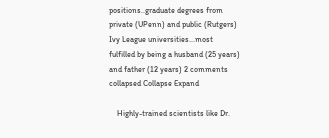positions..graduate degrees from private (UPenn) and public (Rutgers) Ivy League universities...most fulfilled by being a husband (25 years) and father (12 years) 2 comments collapsed Collapse Expand

    Highly-trained scientists like Dr.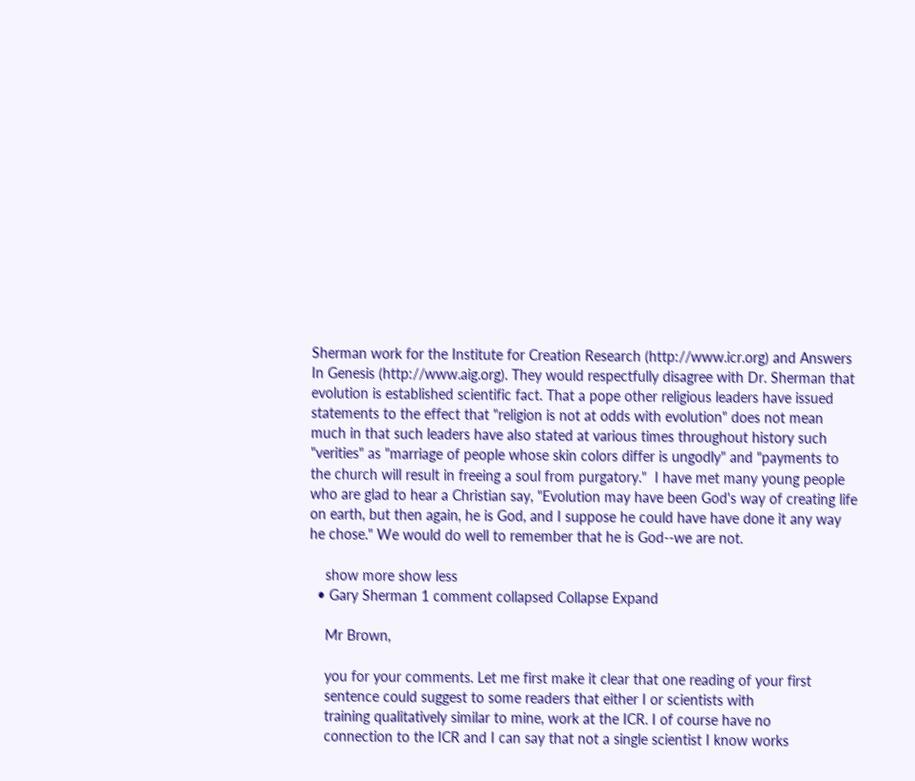Sherman work for the Institute for Creation Research (http://www.icr.org) and Answers In Genesis (http://www.aig.org). They would respectfully disagree with Dr. Sherman that evolution is established scientific fact. That a pope other religious leaders have issued statements to the effect that "religion is not at odds with evolution" does not mean much in that such leaders have also stated at various times throughout history such "verities" as "marriage of people whose skin colors differ is ungodly" and "payments to the church will result in freeing a soul from purgatory."  I have met many young people who are glad to hear a Christian say, "Evolution may have been God's way of creating life on earth, but then again, he is God, and I suppose he could have have done it any way he chose." We would do well to remember that he is God--we are not.

    show more show less
  • Gary Sherman 1 comment collapsed Collapse Expand

    Mr Brown,

    you for your comments. Let me first make it clear that one reading of your first
    sentence could suggest to some readers that either I or scientists with
    training qualitatively similar to mine, work at the ICR. I of course have no
    connection to the ICR and I can say that not a single scientist I know works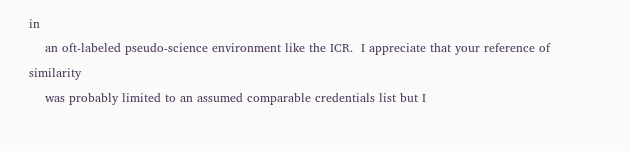in
    an oft-labeled pseudo-science environment like the ICR.  I appreciate that your reference of similarity
    was probably limited to an assumed comparable credentials list but I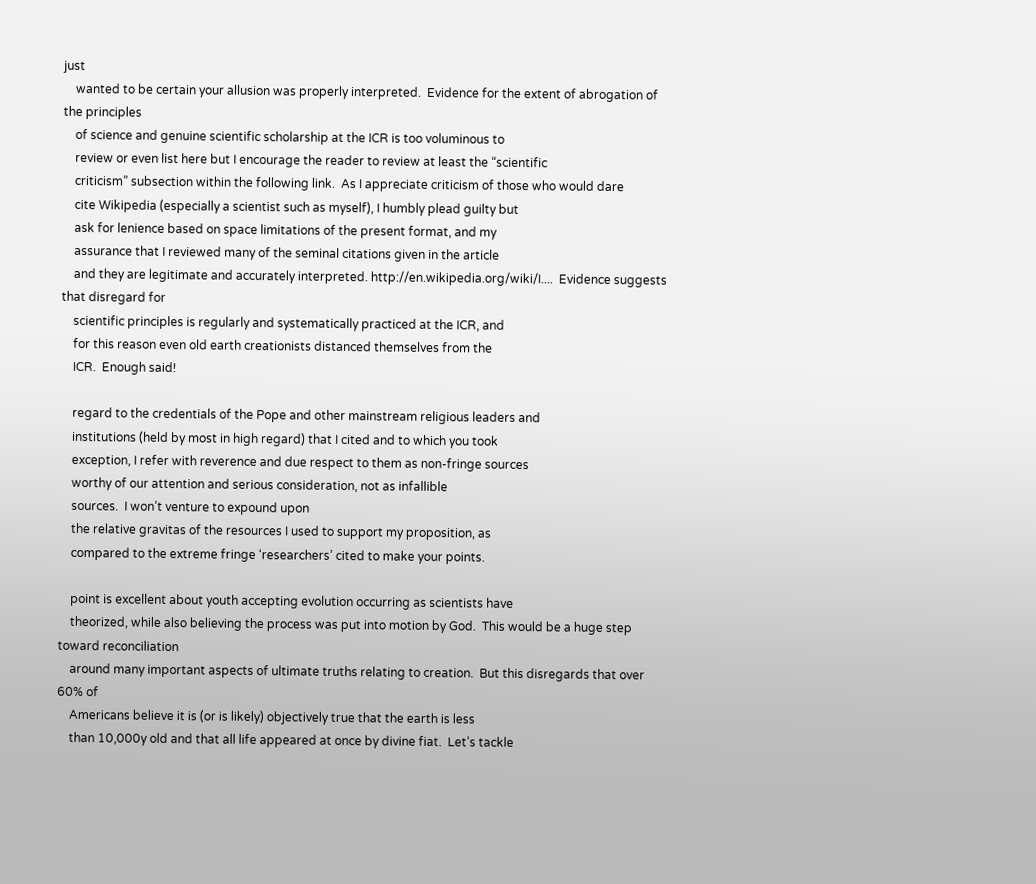just
    wanted to be certain your allusion was properly interpreted.  Evidence for the extent of abrogation of the principles
    of science and genuine scientific scholarship at the ICR is too voluminous to
    review or even list here but I encourage the reader to review at least the “scientific
    criticism” subsection within the following link.  As I appreciate criticism of those who would dare
    cite Wikipedia (especially a scientist such as myself), I humbly plead guilty but
    ask for lenience based on space limitations of the present format, and my
    assurance that I reviewed many of the seminal citations given in the article
    and they are legitimate and accurately interpreted. http://en.wikipedia.org/wiki/I....  Evidence suggests that disregard for
    scientific principles is regularly and systematically practiced at the ICR, and
    for this reason even old earth creationists distanced themselves from the
    ICR.  Enough said!

    regard to the credentials of the Pope and other mainstream religious leaders and
    institutions (held by most in high regard) that I cited and to which you took
    exception, I refer with reverence and due respect to them as non-fringe sources
    worthy of our attention and serious consideration, not as infallible
    sources.  I won’t venture to expound upon
    the relative gravitas of the resources I used to support my proposition, as
    compared to the extreme fringe ‘researchers’ cited to make your points.

    point is excellent about youth accepting evolution occurring as scientists have
    theorized, while also believing the process was put into motion by God.  This would be a huge step toward reconciliation
    around many important aspects of ultimate truths relating to creation.  But this disregards that over 60% of
    Americans believe it is (or is likely) objectively true that the earth is less
    than 10,000y old and that all life appeared at once by divine fiat.  Let’s tackle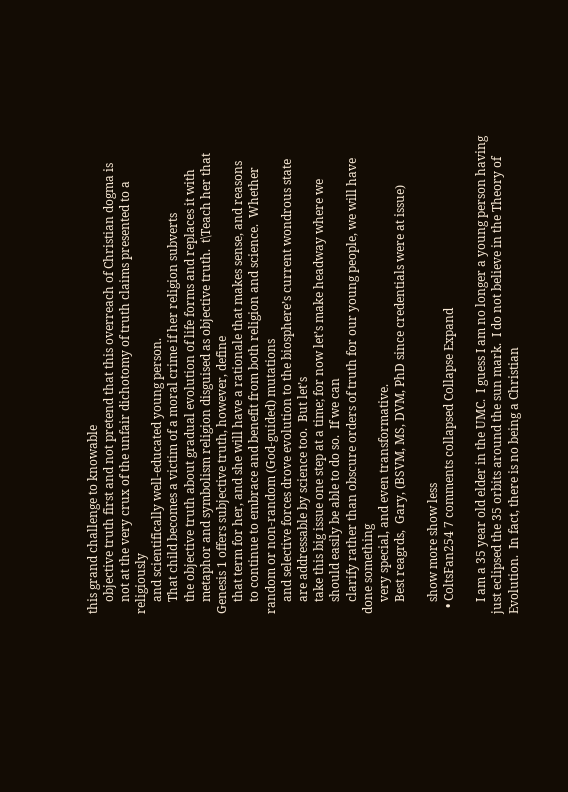this grand challenge to knowable
    objective truth first and not pretend that this overreach of Christian dogma is
    not at the very crux of the unfair dichotomy of truth claims presented to a religiously
    and scientifically well-educated young person.
    That child becomes a victim of a moral crime if her religion subverts
    the objective truth about gradual evolution of life forms and replaces it with
    metaphor and symbolism religion disguised as objective truth.  t\Teach her that Genesis 1 offers subjective truth, however, define
    that term for her, and she will have a rationale that makes sense, and reasons
    to continue to embrace and benefit from both religion and science.  Whether random or non-random (God-guided) mutations
    and selective forces drove evolution to the biosphere’s current wondrous state
    are addressable by science too.  But let’s
    take this big issue one step at a time; for now let’s make headway where we
    should easily be able to do so.  If we can
    clarify rather than obscure orders of truth for our young people, we will have done something
    very special, and even transformative.
    Best reagrds,  Gary, (BSVM, MS, DVM, PhD since credentials were at issue)

    show more show less
  • ColtsFan254 7 comments collapsed Collapse Expand

    I am a 35 year old elder in the UMC.  I guess I am no longer a young person having just eclipsed the 35 orbits around the sun mark.  I do not believe in the Theory of Evolution.  In fact, there is no being a Christian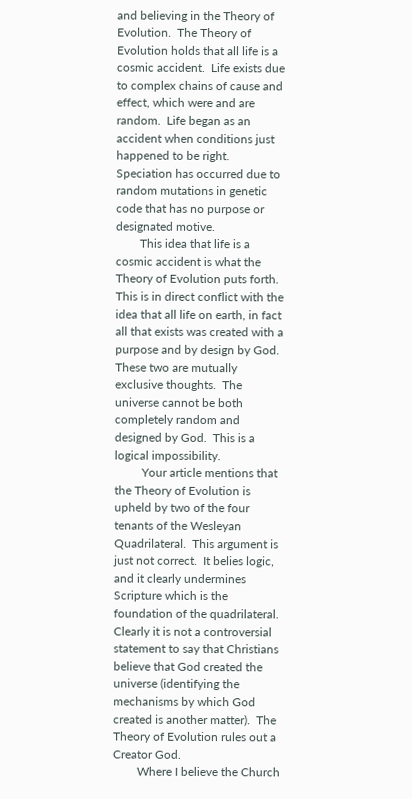and believing in the Theory of Evolution.  The Theory of Evolution holds that all life is a cosmic accident.  Life exists due to complex chains of cause and effect, which were and are random.  Life began as an accident when conditions just happened to be right.  Speciation has occurred due to random mutations in genetic code that has no purpose or designated motive.
        This idea that life is a cosmic accident is what the Theory of Evolution puts forth.  This is in direct conflict with the idea that all life on earth, in fact all that exists was created with a purpose and by design by God.  These two are mutually exclusive thoughts.  The universe cannot be both completely random and designed by God.  This is a logical impossibility.
         Your article mentions that the Theory of Evolution is upheld by two of the four tenants of the Wesleyan Quadrilateral.  This argument is just not correct.  It belies logic, and it clearly undermines Scripture which is the foundation of the quadrilateral.  Clearly it is not a controversial statement to say that Christians believe that God created the universe (identifying the mechanisms by which God created is another matter).  The Theory of Evolution rules out a Creator God.
        Where I believe the Church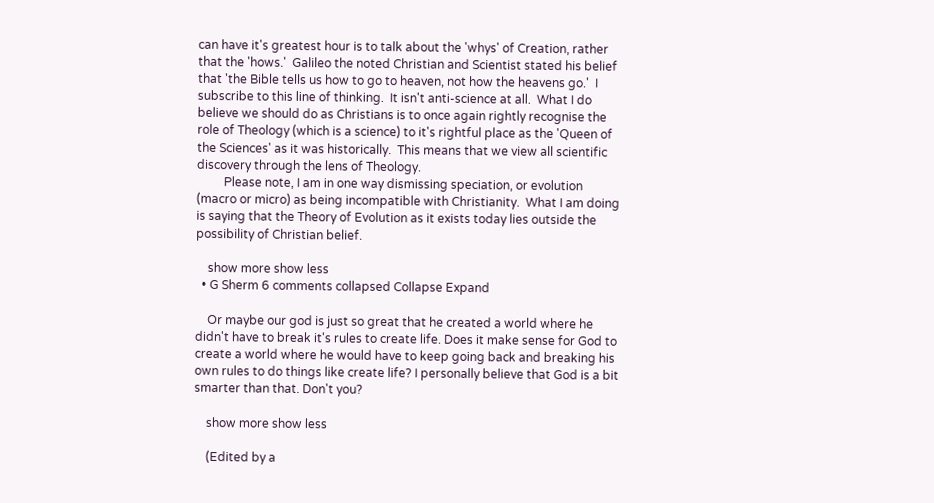can have it's greatest hour is to talk about the 'whys' of Creation, rather that the 'hows.'  Galileo the noted Christian and Scientist stated his belief that 'the Bible tells us how to go to heaven, not how the heavens go.'  I subscribe to this line of thinking.  It isn't anti-science at all.  What I do believe we should do as Christians is to once again rightly recognise the role of Theology (which is a science) to it's rightful place as the 'Queen of the Sciences' as it was historically.  This means that we view all scientific discovery through the lens of Theology.
         Please note, I am in one way dismissing speciation, or evolution (macro or micro) as being incompatible with Christianity.  What I am doing is saying that the Theory of Evolution as it exists today lies outside the possibility of Christian belief.

    show more show less
  • G Sherm 6 comments collapsed Collapse Expand

    Or maybe our god is just so great that he created a world where he didn't have to break it's rules to create life. Does it make sense for God to create a world where he would have to keep going back and breaking his own rules to do things like create life? I personally believe that God is a bit smarter than that. Don't you?

    show more show less

    (Edited by a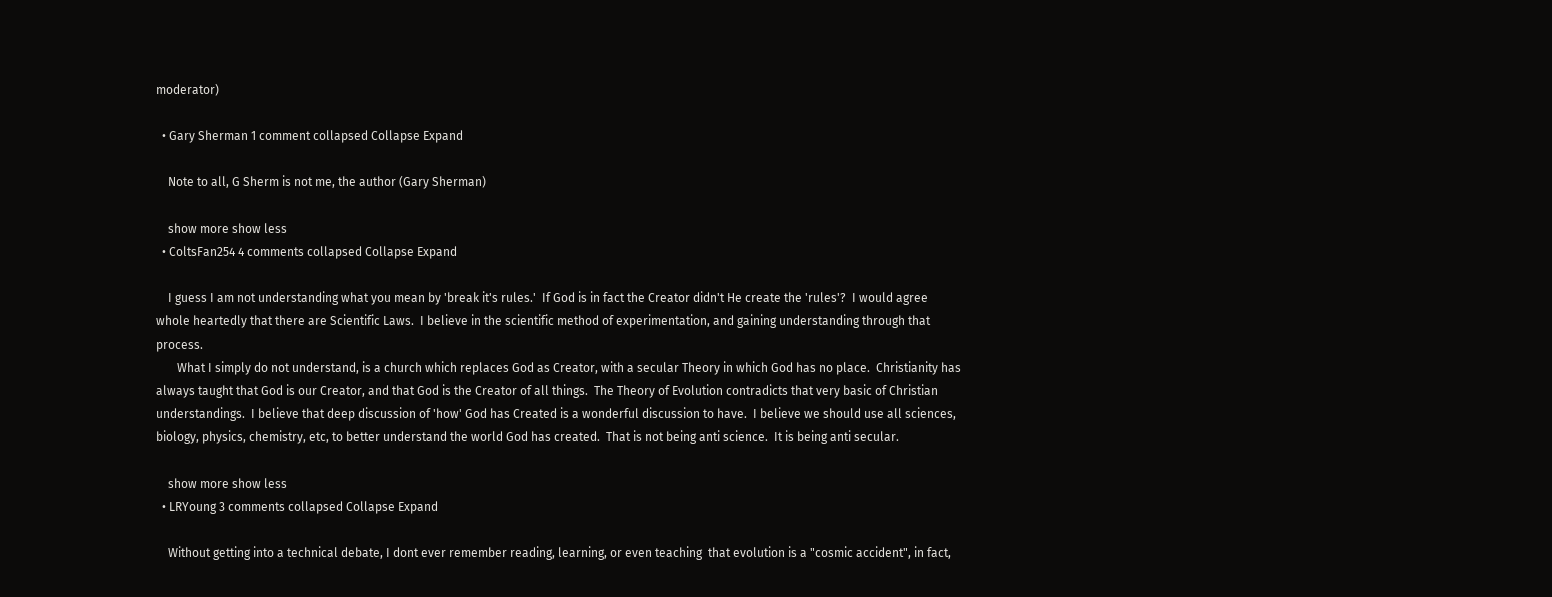moderator)

  • Gary Sherman 1 comment collapsed Collapse Expand

    Note to all, G Sherm is not me, the author (Gary Sherman)

    show more show less
  • ColtsFan254 4 comments collapsed Collapse Expand

    I guess I am not understanding what you mean by 'break it's rules.'  If God is in fact the Creator didn't He create the 'rules'?  I would agree whole heartedly that there are Scientific Laws.  I believe in the scientific method of experimentation, and gaining understanding through that process.
       What I simply do not understand, is a church which replaces God as Creator, with a secular Theory in which God has no place.  Christianity has always taught that God is our Creator, and that God is the Creator of all things.  The Theory of Evolution contradicts that very basic of Christian understandings.  I believe that deep discussion of 'how' God has Created is a wonderful discussion to have.  I believe we should use all sciences, biology, physics, chemistry, etc, to better understand the world God has created.  That is not being anti science.  It is being anti secular.

    show more show less
  • LRYoung 3 comments collapsed Collapse Expand

    Without getting into a technical debate, I dont ever remember reading, learning, or even teaching  that evolution is a "cosmic accident", in fact,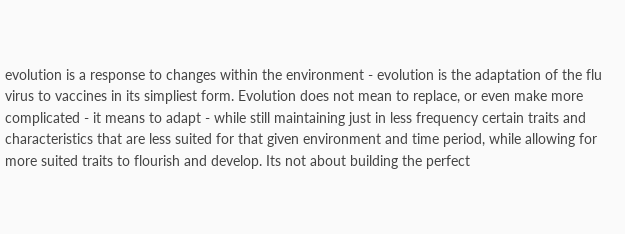evolution is a response to changes within the environment - evolution is the adaptation of the flu virus to vaccines in its simpliest form. Evolution does not mean to replace, or even make more complicated - it means to adapt - while still maintaining just in less frequency certain traits and characteristics that are less suited for that given environment and time period, while allowing for more suited traits to flourish and develop. Its not about building the perfect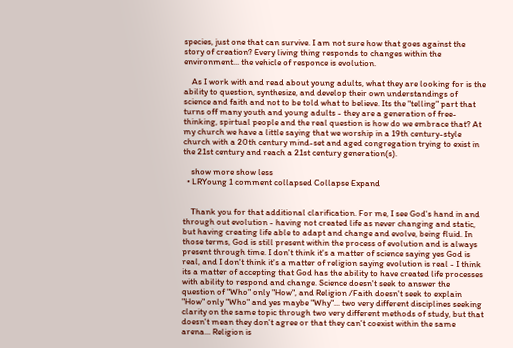species, just one that can survive. I am not sure how that goes against the story of creation? Every living thing responds to changes within the environment... the vehicle of responce is evolution.

    As I work with and read about young adults, what they are looking for is the ability to question, synthesize, and develop their own understandings of science and faith and not to be told what to believe. Its the "telling" part that turns off many youth and young adults - they are a generation of free-thinking, spirtual people and the real question is how do we embrace that? At my church we have a little saying that we worship in a 19th century-style church with a 20th century mind-set and aged congregation trying to exist in the 21st century and reach a 21st century generation(s).

    show more show less
  • LRYoung 1 comment collapsed Collapse Expand


    Thank you for that additional clarification. For me, I see God's hand in and through out evolution - having not created life as never changing and static, but having creating life able to adapt and change and evolve, being fluid. In those terms, God is still present within the process of evolution and is always present through time. I don't think it's a matter of science saying yes God is real, and I don't think it's a matter of religion saying evolution is real - I think its a matter of accepting that God has the ability to have created life processes with ability to respond and change. Science doesn't seek to answer the question of "Who" only "How", and Religion /Faith doesn't seek to explain "How" only "Who" and yes maybe "Why"... two very different disciplines seeking clarity on the same topic through two very different methods of study, but that doesn't mean they don't agree or that they can't coexist within the same arena... Religion is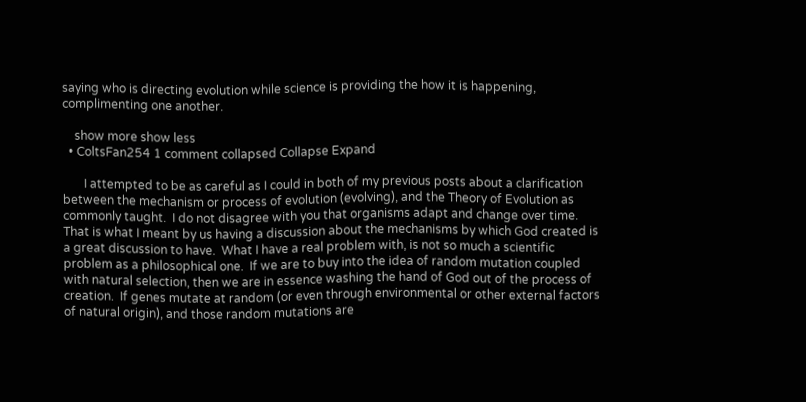saying who is directing evolution while science is providing the how it is happening, complimenting one another.

    show more show less
  • ColtsFan254 1 comment collapsed Collapse Expand

       I attempted to be as careful as I could in both of my previous posts about a clarification between the mechanism or process of evolution (evolving), and the Theory of Evolution as commonly taught.  I do not disagree with you that organisms adapt and change over time.  That is what I meant by us having a discussion about the mechanisms by which God created is a great discussion to have.  What I have a real problem with, is not so much a scientific problem as a philosophical one.  If we are to buy into the idea of random mutation coupled with natural selection, then we are in essence washing the hand of God out of the process of creation.  If genes mutate at random (or even through environmental or other external factors of natural origin), and those random mutations are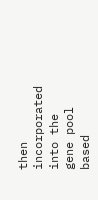then incorporated into the gene pool based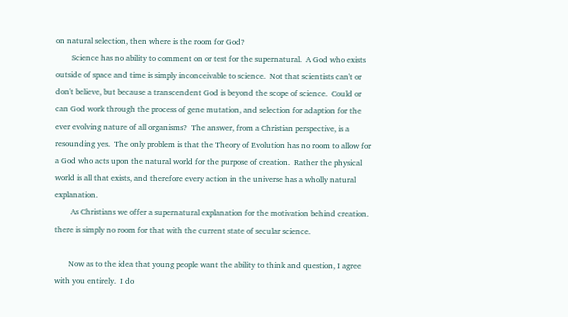on natural selection, then where is the room for God?
        Science has no ability to comment on or test for the supernatural.  A God who exists outside of space and time is simply inconceivable to science.  Not that scientists can't or don't believe, but because a transcendent God is beyond the scope of science.  Could or can God work through the process of gene mutation, and selection for adaption for the ever evolving nature of all organisms?  The answer, from a Christian perspective, is a resounding yes.  The only problem is that the Theory of Evolution has no room to allow for a God who acts upon the natural world for the purpose of creation.  Rather the physical world is all that exists, and therefore every action in the universe has a wholly natural explanation.
        As Christians we offer a supernatural explanation for the motivation behind creation.  there is simply no room for that with the current state of secular science.

       Now as to the idea that young people want the ability to think and question, I agree with you entirely.  I do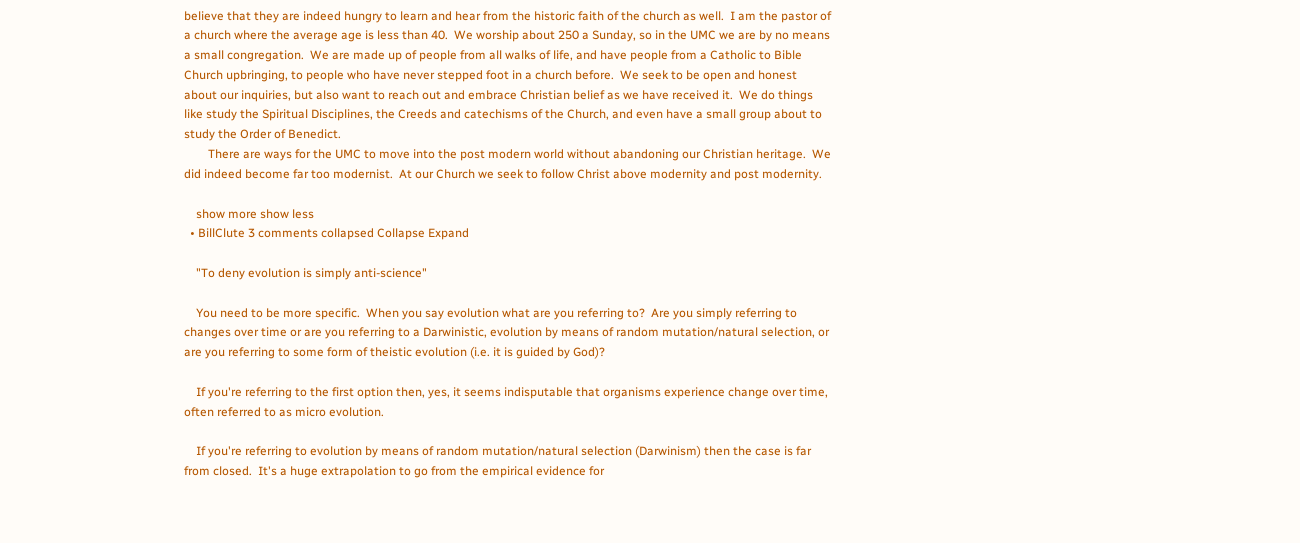believe that they are indeed hungry to learn and hear from the historic faith of the church as well.  I am the pastor of a church where the average age is less than 40.  We worship about 250 a Sunday, so in the UMC we are by no means a small congregation.  We are made up of people from all walks of life, and have people from a Catholic to Bible Church upbringing, to people who have never stepped foot in a church before.  We seek to be open and honest about our inquiries, but also want to reach out and embrace Christian belief as we have received it.  We do things like study the Spiritual Disciplines, the Creeds and catechisms of the Church, and even have a small group about to study the Order of Benedict.
        There are ways for the UMC to move into the post modern world without abandoning our Christian heritage.  We did indeed become far too modernist.  At our Church we seek to follow Christ above modernity and post modernity.

    show more show less
  • BillClute 3 comments collapsed Collapse Expand

    "To deny evolution is simply anti-science"

    You need to be more specific.  When you say evolution what are you referring to?  Are you simply referring to changes over time or are you referring to a Darwinistic, evolution by means of random mutation/natural selection, or are you referring to some form of theistic evolution (i.e. it is guided by God)?

    If you're referring to the first option then, yes, it seems indisputable that organisms experience change over time, often referred to as micro evolution.

    If you're referring to evolution by means of random mutation/natural selection (Darwinism) then the case is far from closed.  It's a huge extrapolation to go from the empirical evidence for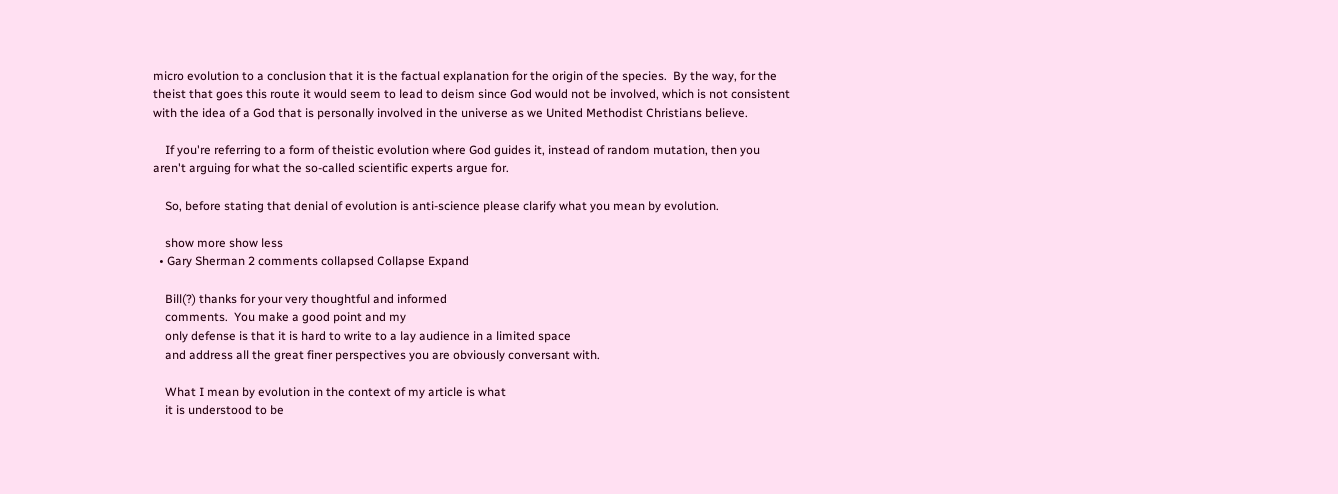micro evolution to a conclusion that it is the factual explanation for the origin of the species.  By the way, for the theist that goes this route it would seem to lead to deism since God would not be involved, which is not consistent with the idea of a God that is personally involved in the universe as we United Methodist Christians believe.

    If you're referring to a form of theistic evolution where God guides it, instead of random mutation, then you aren't arguing for what the so-called scientific experts argue for.

    So, before stating that denial of evolution is anti-science please clarify what you mean by evolution.

    show more show less
  • Gary Sherman 2 comments collapsed Collapse Expand

    Bill(?) thanks for your very thoughtful and informed
    comments.  You make a good point and my
    only defense is that it is hard to write to a lay audience in a limited space
    and address all the great finer perspectives you are obviously conversant with.

    What I mean by evolution in the context of my article is what
    it is understood to be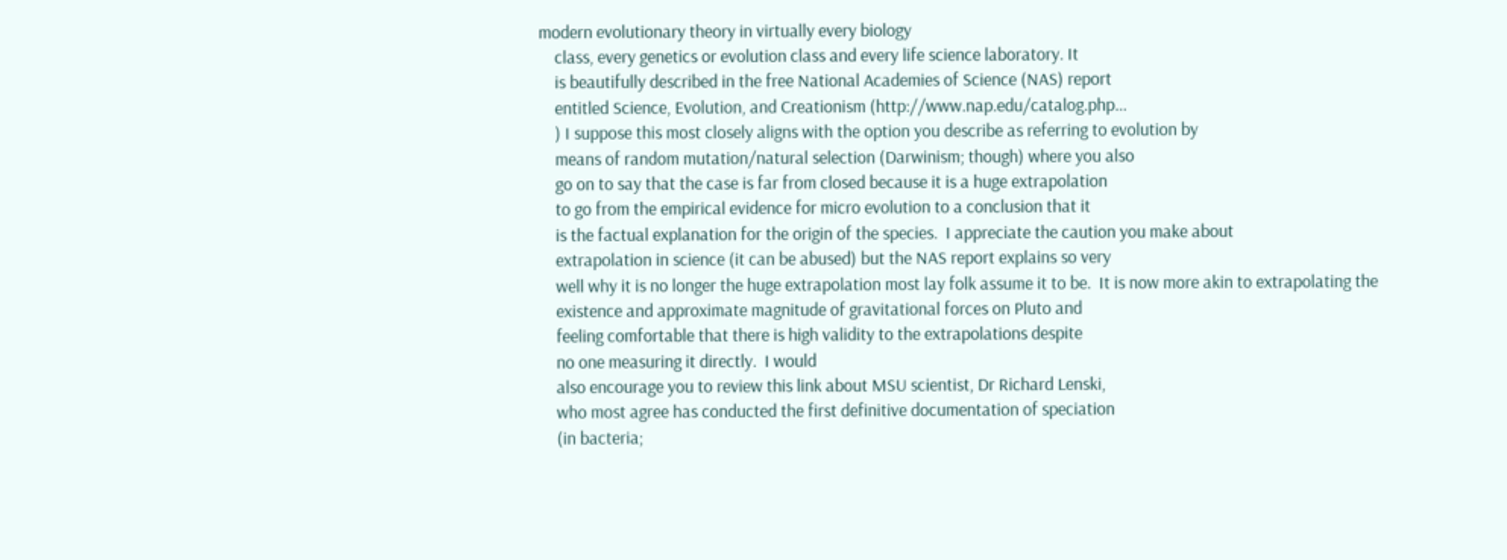modern evolutionary theory in virtually every biology
    class, every genetics or evolution class and every life science laboratory. It
    is beautifully described in the free National Academies of Science (NAS) report
    entitled Science, Evolution, and Creationism (http://www.nap.edu/catalog.php...
    ) I suppose this most closely aligns with the option you describe as referring to evolution by
    means of random mutation/natural selection (Darwinism; though) where you also
    go on to say that the case is far from closed because it is a huge extrapolation
    to go from the empirical evidence for micro evolution to a conclusion that it
    is the factual explanation for the origin of the species.  I appreciate the caution you make about
    extrapolation in science (it can be abused) but the NAS report explains so very
    well why it is no longer the huge extrapolation most lay folk assume it to be.  It is now more akin to extrapolating the
    existence and approximate magnitude of gravitational forces on Pluto and
    feeling comfortable that there is high validity to the extrapolations despite
    no one measuring it directly.  I would
    also encourage you to review this link about MSU scientist, Dr Richard Lenski,
    who most agree has conducted the first definitive documentation of speciation
    (in bacteria;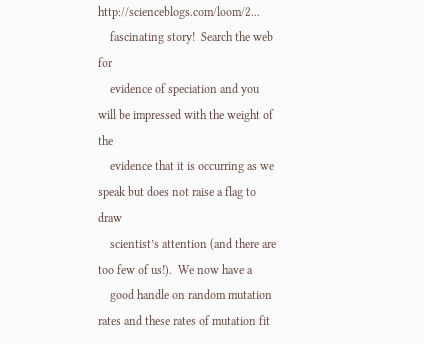http://scienceblogs.com/loom/2...
    fascinating story!  Search the web for
    evidence of speciation and you will be impressed with the weight of the
    evidence that it is occurring as we speak but does not raise a flag to draw
    scientist’s attention (and there are too few of us!).  We now have a
    good handle on random mutation rates and these rates of mutation fit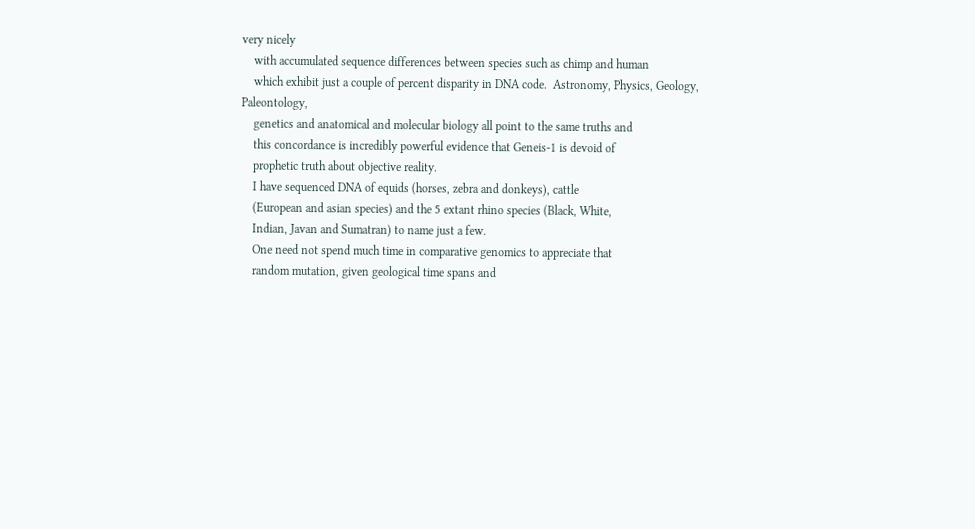very nicely
    with accumulated sequence differences between species such as chimp and human
    which exhibit just a couple of percent disparity in DNA code.  Astronomy, Physics, Geology, Paleontology,
    genetics and anatomical and molecular biology all point to the same truths and
    this concordance is incredibly powerful evidence that Geneis-1 is devoid of
    prophetic truth about objective reality.
    I have sequenced DNA of equids (horses, zebra and donkeys), cattle
    (European and asian species) and the 5 extant rhino species (Black, White,
    Indian, Javan and Sumatran) to name just a few.
    One need not spend much time in comparative genomics to appreciate that
    random mutation, given geological time spans and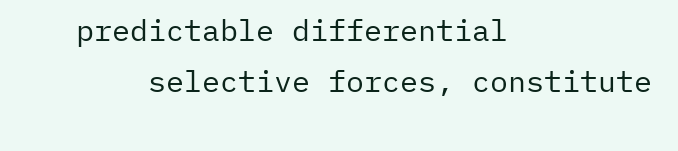predictable differential
    selective forces, constitute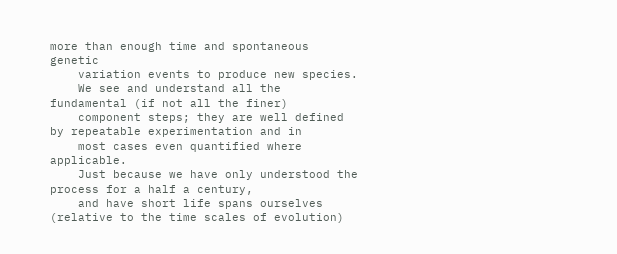more than enough time and spontaneous genetic
    variation events to produce new species.
    We see and understand all the fundamental (if not all the finer)
    component steps; they are well defined by repeatable experimentation and in
    most cases even quantified where applicable.
    Just because we have only understood the process for a half a century,
    and have short life spans ourselves (relative to the time scales of evolution)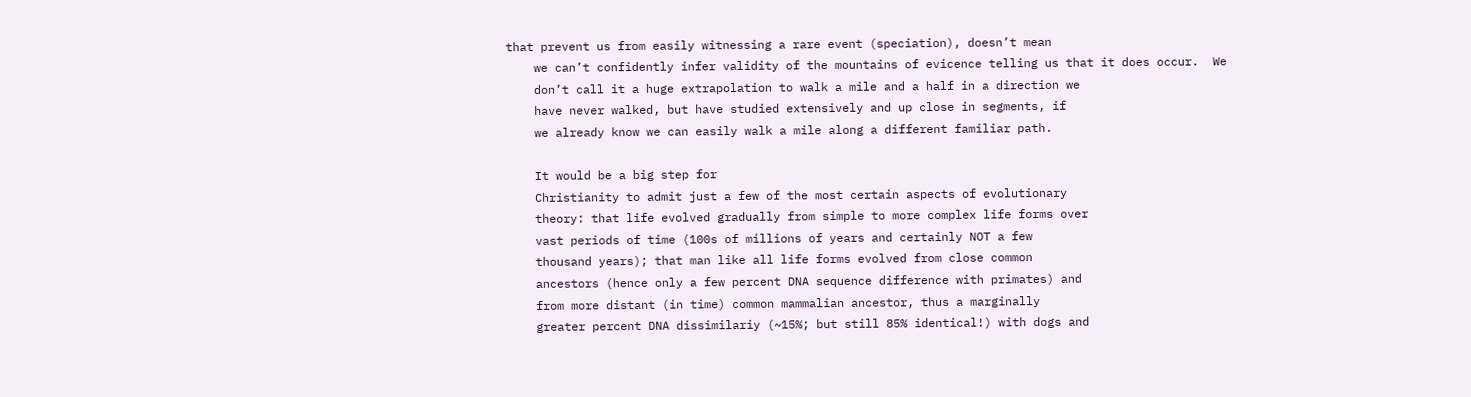that prevent us from easily witnessing a rare event (speciation), doesn’t mean
    we can’t confidently infer validity of the mountains of evicence telling us that it does occur.  We
    don’t call it a huge extrapolation to walk a mile and a half in a direction we
    have never walked, but have studied extensively and up close in segments, if
    we already know we can easily walk a mile along a different familiar path.

    It would be a big step for
    Christianity to admit just a few of the most certain aspects of evolutionary
    theory: that life evolved gradually from simple to more complex life forms over
    vast periods of time (100s of millions of years and certainly NOT a few
    thousand years); that man like all life forms evolved from close common
    ancestors (hence only a few percent DNA sequence difference with primates) and
    from more distant (in time) common mammalian ancestor, thus a marginally
    greater percent DNA dissimilariy (~15%; but still 85% identical!) with dogs and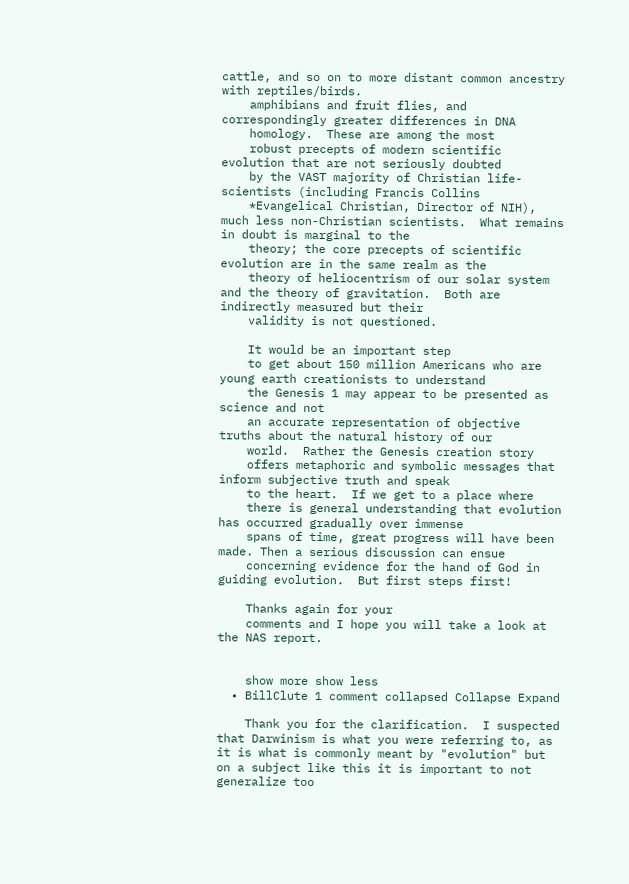cattle, and so on to more distant common ancestry with reptiles/birds.
    amphibians and fruit flies, and correspondingly greater differences in DNA
    homology.  These are among the most
    robust precepts of modern scientific evolution that are not seriously doubted
    by the VAST majority of Christian life-scientists (including Francis Collins
    *Evangelical Christian, Director of NIH), much less non-Christian scientists.  What remains in doubt is marginal to the
    theory; the core precepts of scientific evolution are in the same realm as the
    theory of heliocentrism of our solar system and the theory of gravitation.  Both are indirectly measured but their
    validity is not questioned.

    It would be an important step
    to get about 150 million Americans who are young earth creationists to understand
    the Genesis 1 may appear to be presented as science and not
    an accurate representation of objective truths about the natural history of our
    world.  Rather the Genesis creation story
    offers metaphoric and symbolic messages that inform subjective truth and speak
    to the heart.  If we get to a place where
    there is general understanding that evolution has occurred gradually over immense
    spans of time, great progress will have been made. Then a serious discussion can ensue
    concerning evidence for the hand of God in guiding evolution.  But first steps first!

    Thanks again for your
    comments and I hope you will take a look at the NAS report.


    show more show less
  • BillClute 1 comment collapsed Collapse Expand

    Thank you for the clarification.  I suspected that Darwinism is what you were referring to, as it is what is commonly meant by "evolution" but on a subject like this it is important to not generalize too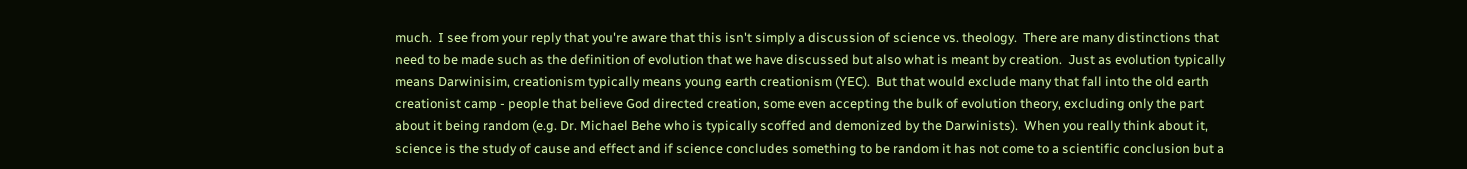much.  I see from your reply that you're aware that this isn't simply a discussion of science vs. theology.  There are many distinctions that need to be made such as the definition of evolution that we have discussed but also what is meant by creation.  Just as evolution typically means Darwinisim, creationism typically means young earth creationism (YEC).  But that would exclude many that fall into the old earth creationist camp - people that believe God directed creation, some even accepting the bulk of evolution theory, excluding only the part about it being random (e.g. Dr. Michael Behe who is typically scoffed and demonized by the Darwinists).  When you really think about it, science is the study of cause and effect and if science concludes something to be random it has not come to a scientific conclusion but a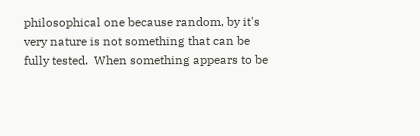philosophical one because random, by it's very nature is not something that can be fully tested.  When something appears to be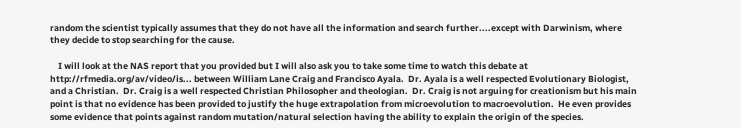random the scientist typically assumes that they do not have all the information and search further....except with Darwinism, where they decide to stop searching for the cause.

    I will look at the NAS report that you provided but I will also ask you to take some time to watch this debate at http://rfmedia.org/av/video/is... between William Lane Craig and Francisco Ayala.  Dr. Ayala is a well respected Evolutionary Biologist, and a Christian.  Dr. Craig is a well respected Christian Philosopher and theologian.  Dr. Craig is not arguing for creationism but his main point is that no evidence has been provided to justify the huge extrapolation from microevolution to macroevolution.  He even provides some evidence that points against random mutation/natural selection having the ability to explain the origin of the species.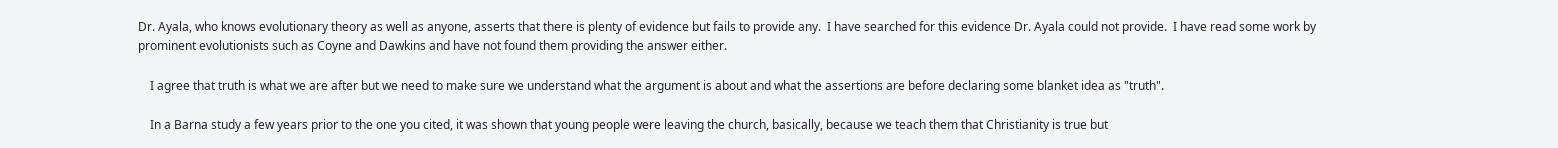Dr. Ayala, who knows evolutionary theory as well as anyone, asserts that there is plenty of evidence but fails to provide any.  I have searched for this evidence Dr. Ayala could not provide.  I have read some work by prominent evolutionists such as Coyne and Dawkins and have not found them providing the answer either.

    I agree that truth is what we are after but we need to make sure we understand what the argument is about and what the assertions are before declaring some blanket idea as "truth".

    In a Barna study a few years prior to the one you cited, it was shown that young people were leaving the church, basically, because we teach them that Christianity is true but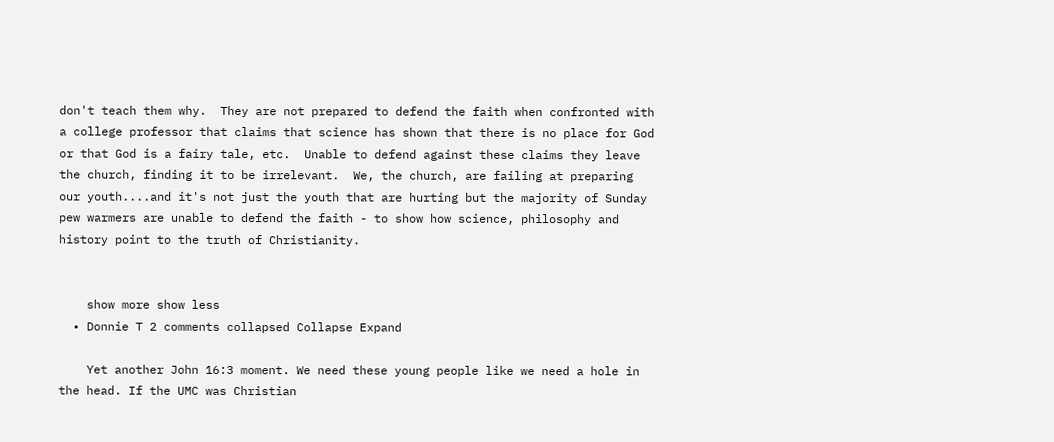don't teach them why.  They are not prepared to defend the faith when confronted with a college professor that claims that science has shown that there is no place for God or that God is a fairy tale, etc.  Unable to defend against these claims they leave the church, finding it to be irrelevant.  We, the church, are failing at preparing our youth....and it's not just the youth that are hurting but the majority of Sunday pew warmers are unable to defend the faith - to show how science, philosophy and history point to the truth of Christianity.


    show more show less
  • Donnie T 2 comments collapsed Collapse Expand

    Yet another John 16:3 moment. We need these young people like we need a hole in the head. If the UMC was Christian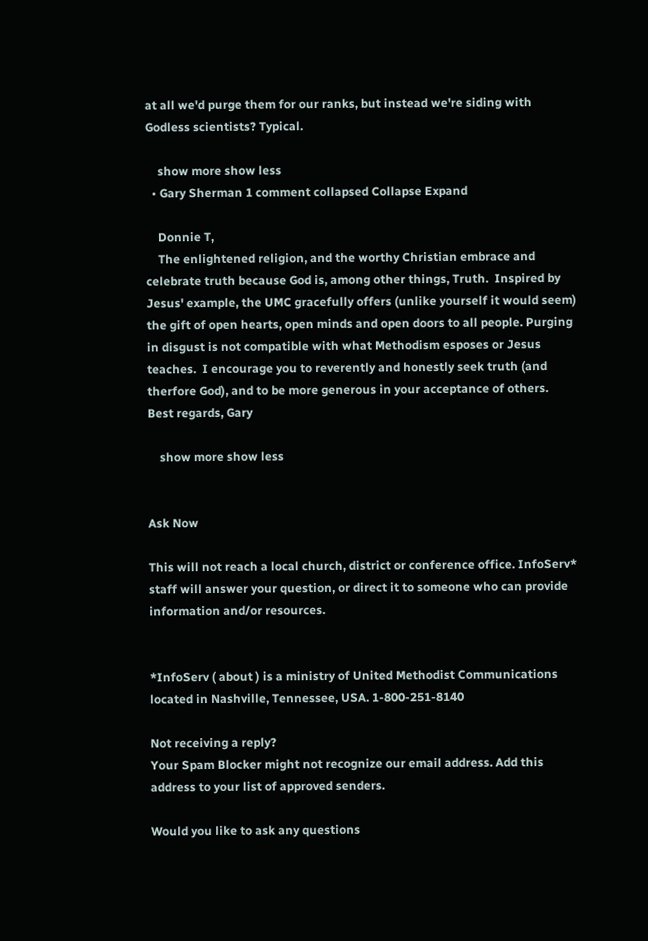at all we'd purge them for our ranks, but instead we're siding with Godless scientists? Typical.

    show more show less
  • Gary Sherman 1 comment collapsed Collapse Expand

    Donnie T,
    The enlightened religion, and the worthy Christian embrace and celebrate truth because God is, among other things, Truth.  Inspired by Jesus' example, the UMC gracefully offers (unlike yourself it would seem) the gift of open hearts, open minds and open doors to all people. Purging in disgust is not compatible with what Methodism esposes or Jesus teaches.  I encourage you to reverently and honestly seek truth (and therfore God), and to be more generous in your acceptance of others.  Best regards, Gary

    show more show less


Ask Now

This will not reach a local church, district or conference office. InfoServ* staff will answer your question, or direct it to someone who can provide information and/or resources.


*InfoServ ( about ) is a ministry of United Methodist Communications located in Nashville, Tennessee, USA. 1-800-251-8140

Not receiving a reply?
Your Spam Blocker might not recognize our email address. Add this address to your list of approved senders.

Would you like to ask any questions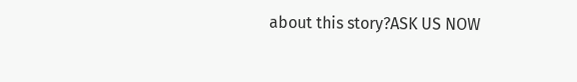about this story?ASK US NOW